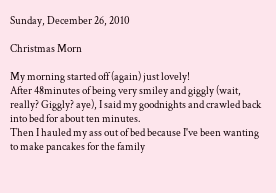Sunday, December 26, 2010

Christmas Morn

My morning started off (again) just lovely!
After 48minutes of being very smiley and giggly (wait, really? Giggly? aye), I said my goodnights and crawled back into bed for about ten minutes.
Then I hauled my ass out of bed because I've been wanting to make pancakes for the family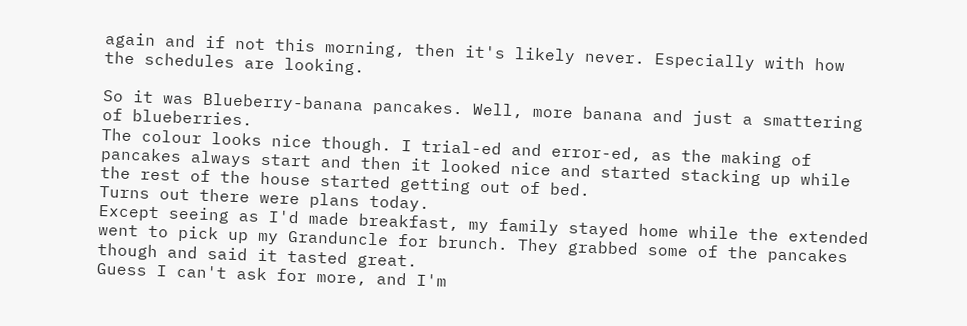again and if not this morning, then it's likely never. Especially with how the schedules are looking.

So it was Blueberry-banana pancakes. Well, more banana and just a smattering of blueberries.
The colour looks nice though. I trial-ed and error-ed, as the making of pancakes always start and then it looked nice and started stacking up while the rest of the house started getting out of bed.
Turns out there were plans today.
Except seeing as I'd made breakfast, my family stayed home while the extended went to pick up my Granduncle for brunch. They grabbed some of the pancakes though and said it tasted great.
Guess I can't ask for more, and I'm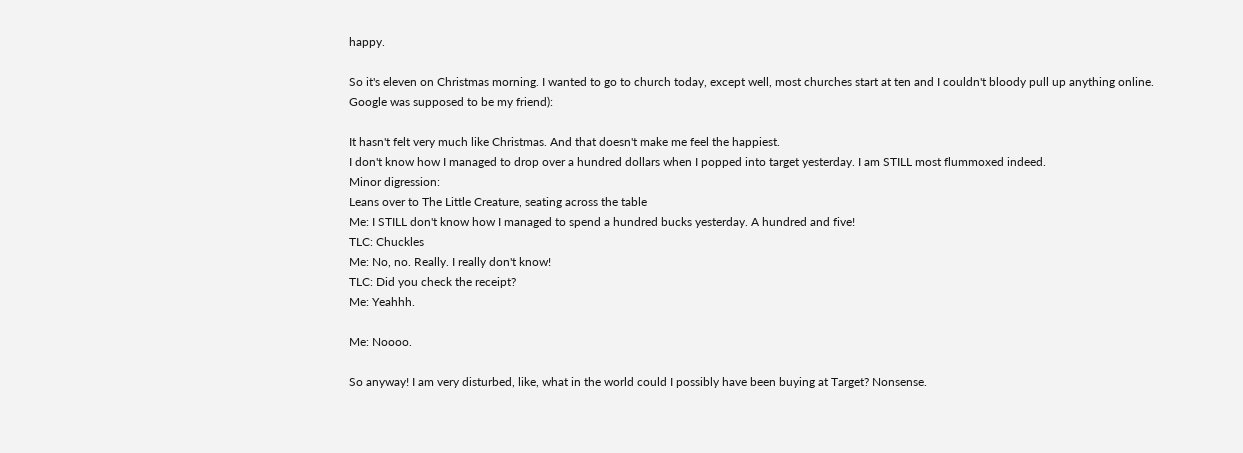happy.

So it's eleven on Christmas morning. I wanted to go to church today, except well, most churches start at ten and I couldn't bloody pull up anything online.
Google was supposed to be my friend):

It hasn't felt very much like Christmas. And that doesn't make me feel the happiest.
I don't know how I managed to drop over a hundred dollars when I popped into target yesterday. I am STILL most flummoxed indeed.
Minor digression:
Leans over to The Little Creature, seating across the table
Me: I STILL don't know how I managed to spend a hundred bucks yesterday. A hundred and five!
TLC: Chuckles
Me: No, no. Really. I really don't know!
TLC: Did you check the receipt?
Me: Yeahhh.

Me: Noooo.

So anyway! I am very disturbed, like, what in the world could I possibly have been buying at Target? Nonsense.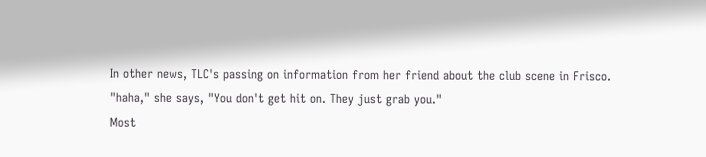In other news, TLC's passing on information from her friend about the club scene in Frisco.
"haha," she says, "You don't get hit on. They just grab you."
Most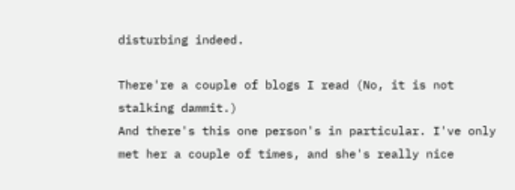disturbing indeed.

There're a couple of blogs I read (No, it is not stalking dammit.)
And there's this one person's in particular. I've only met her a couple of times, and she's really nice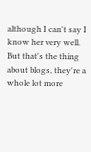although I can't say I know her very well.
But that's the thing about blogs, they're a whole lot more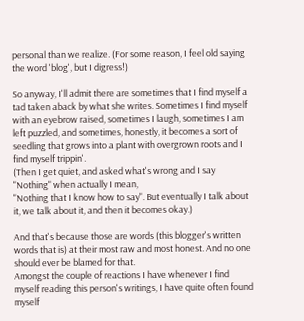personal than we realize. (For some reason, I feel old saying the word 'blog', but I digress!)

So anyway, I'll admit there are sometimes that I find myself a tad taken aback by what she writes. Sometimes I find myself with an eyebrow raised, sometimes I laugh, sometimes I am left puzzled, and sometimes, honestly, it becomes a sort of seedling that grows into a plant with overgrown roots and I find myself trippin'.
(Then I get quiet, and asked what's wrong and I say "Nothing" when actually I mean,
"Nothing that I know how to say". But eventually I talk about it, we talk about it, and then it becomes okay.)

And that's because those are words (this blogger's written words that is) at their most raw and most honest. And no one should ever be blamed for that.
Amongst the couple of reactions I have whenever I find myself reading this person's writings, I have quite often found myself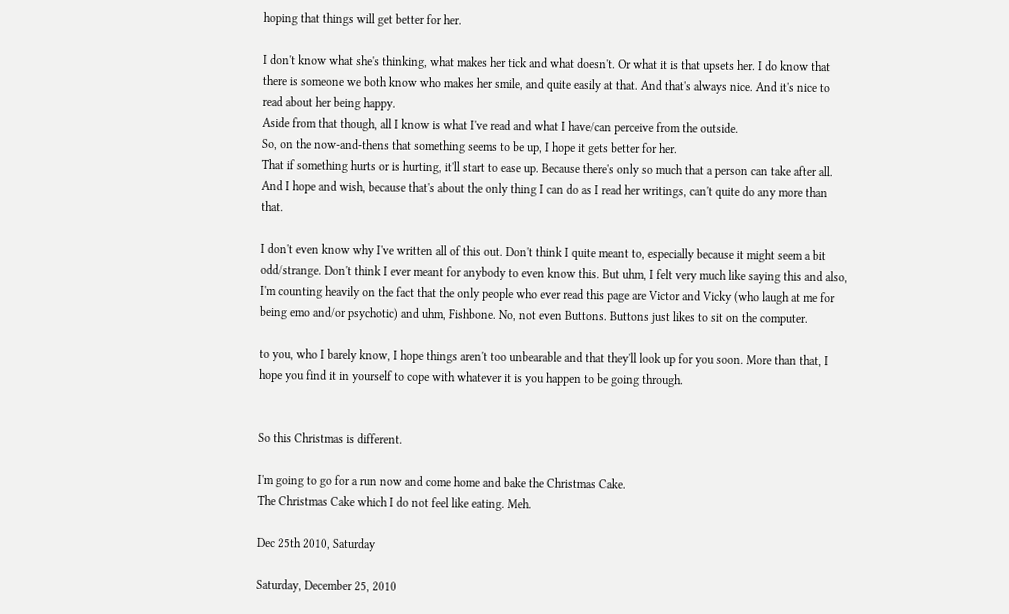hoping that things will get better for her.

I don't know what she's thinking, what makes her tick and what doesn't. Or what it is that upsets her. I do know that there is someone we both know who makes her smile, and quite easily at that. And that's always nice. And it's nice to read about her being happy.
Aside from that though, all I know is what I've read and what I have/can perceive from the outside.
So, on the now-and-thens that something seems to be up, I hope it gets better for her.
That if something hurts or is hurting, it'll start to ease up. Because there's only so much that a person can take after all.
And I hope and wish, because that's about the only thing I can do as I read her writings, can't quite do any more than that.

I don't even know why I've written all of this out. Don't think I quite meant to, especially because it might seem a bit odd/strange. Don't think I ever meant for anybody to even know this. But uhm, I felt very much like saying this and also, I'm counting heavily on the fact that the only people who ever read this page are Victor and Vicky (who laugh at me for being emo and/or psychotic) and uhm, Fishbone. No, not even Buttons. Buttons just likes to sit on the computer.

to you, who I barely know, I hope things aren't too unbearable and that they'll look up for you soon. More than that, I hope you find it in yourself to cope with whatever it is you happen to be going through.


So this Christmas is different.

I'm going to go for a run now and come home and bake the Christmas Cake.
The Christmas Cake which I do not feel like eating. Meh.

Dec 25th 2010, Saturday

Saturday, December 25, 2010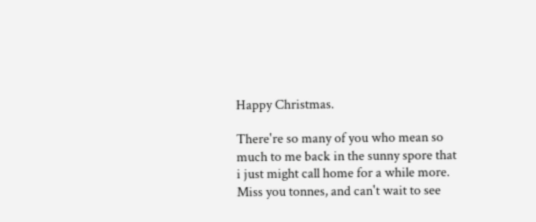Happy Christmas.

There're so many of you who mean so much to me back in the sunny spore that
i just might call home for a while more.
Miss you tonnes, and can't wait to see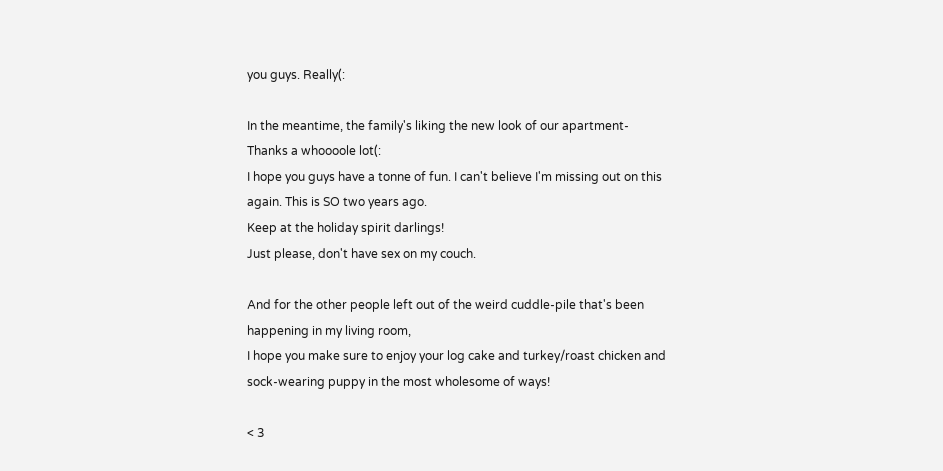you guys. Really(:

In the meantime, the family's liking the new look of our apartment-
Thanks a whoooole lot(:
I hope you guys have a tonne of fun. I can't believe I'm missing out on this again. This is SO two years ago.
Keep at the holiday spirit darlings!
Just please, don't have sex on my couch.

And for the other people left out of the weird cuddle-pile that's been happening in my living room,
I hope you make sure to enjoy your log cake and turkey/roast chicken and sock-wearing puppy in the most wholesome of ways!

< 3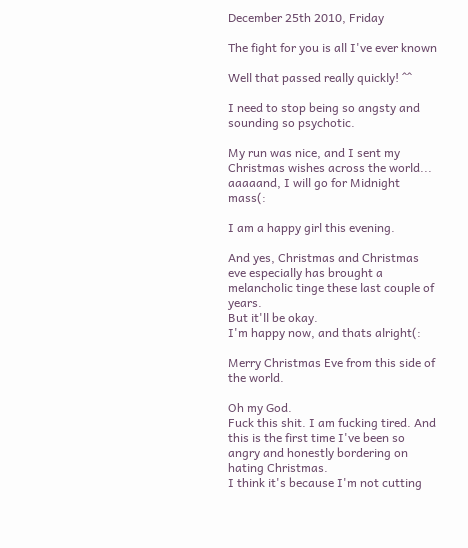December 25th 2010, Friday

The fight for you is all I've ever known

Well that passed really quickly! ^^

I need to stop being so angsty and sounding so psychotic.

My run was nice, and I sent my Christmas wishes across the world...
aaaaand, I will go for Midnight mass(:

I am a happy girl this evening.

And yes, Christmas and Christmas eve especially has brought a melancholic tinge these last couple of years.
But it'll be okay.
I'm happy now, and thats alright(:

Merry Christmas Eve from this side of the world.

Oh my God.
Fuck this shit. I am fucking tired. And this is the first time I've been so angry and honestly bordering on hating Christmas.
I think it's because I'm not cutting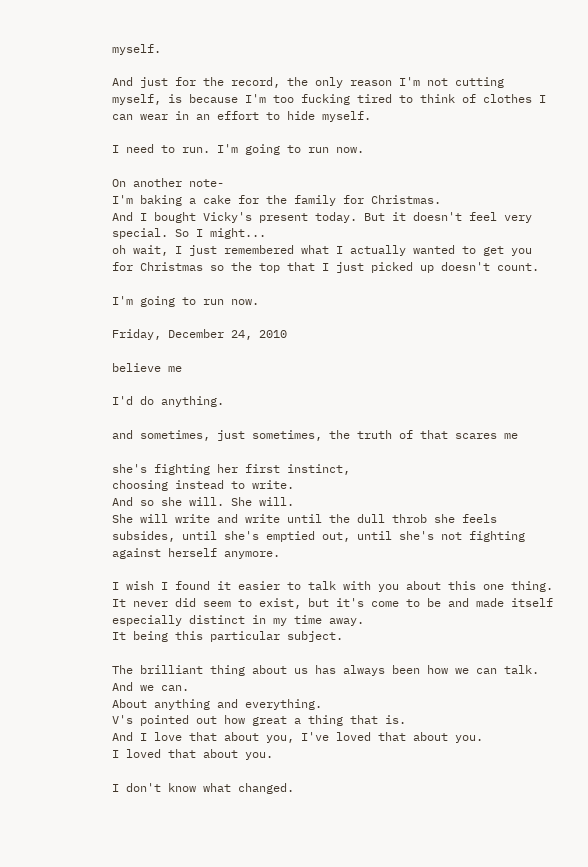myself.

And just for the record, the only reason I'm not cutting myself, is because I'm too fucking tired to think of clothes I can wear in an effort to hide myself.

I need to run. I'm going to run now.

On another note-
I'm baking a cake for the family for Christmas.
And I bought Vicky's present today. But it doesn't feel very special. So I might...
oh wait, I just remembered what I actually wanted to get you for Christmas so the top that I just picked up doesn't count.

I'm going to run now.

Friday, December 24, 2010

believe me

I'd do anything.

and sometimes, just sometimes, the truth of that scares me

she's fighting her first instinct,
choosing instead to write.
And so she will. She will.
She will write and write until the dull throb she feels subsides, until she's emptied out, until she's not fighting against herself anymore.

I wish I found it easier to talk with you about this one thing. It never did seem to exist, but it's come to be and made itself especially distinct in my time away.
It being this particular subject.

The brilliant thing about us has always been how we can talk. And we can.
About anything and everything.
V's pointed out how great a thing that is.
And I love that about you, I've loved that about you.
I loved that about you.

I don't know what changed.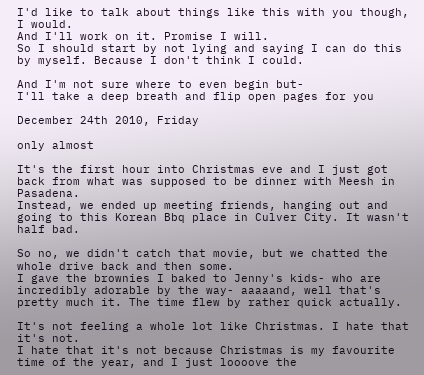I'd like to talk about things like this with you though, I would.
And I'll work on it. Promise I will.
So I should start by not lying and saying I can do this by myself. Because I don't think I could.

And I'm not sure where to even begin but-
I'll take a deep breath and flip open pages for you

December 24th 2010, Friday

only almost

It's the first hour into Christmas eve and I just got back from what was supposed to be dinner with Meesh in Pasadena.
Instead, we ended up meeting friends, hanging out and going to this Korean Bbq place in Culver City. It wasn't half bad.

So no, we didn't catch that movie, but we chatted the whole drive back and then some.
I gave the brownies I baked to Jenny's kids- who are incredibly adorable by the way- aaaaand, well that's pretty much it. The time flew by rather quick actually.

It's not feeling a whole lot like Christmas. I hate that it's not.
I hate that it's not because Christmas is my favourite time of the year, and I just loooove the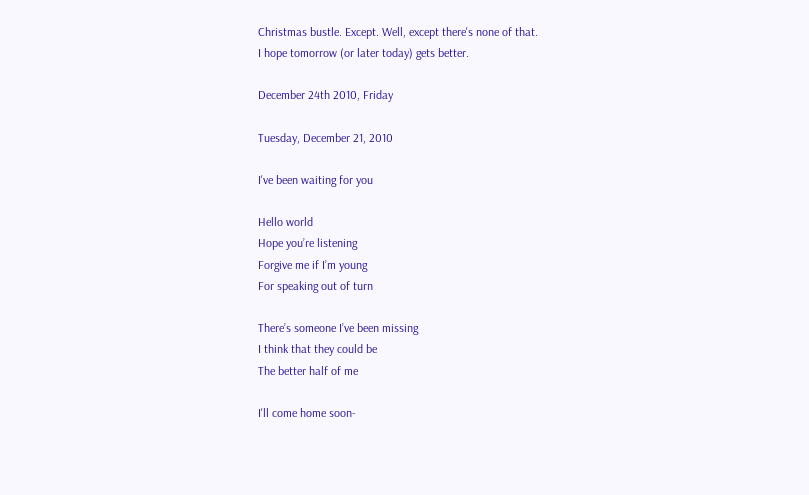Christmas bustle. Except. Well, except there's none of that.
I hope tomorrow (or later today) gets better.

December 24th 2010, Friday

Tuesday, December 21, 2010

I've been waiting for you

Hello world
Hope you’re listening
Forgive me if I’m young
For speaking out of turn

There’s someone I’ve been missing
I think that they could be
The better half of me

I'll come home soon-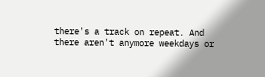there's a track on repeat. And there aren't anymore weekdays or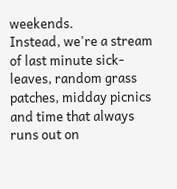weekends.
Instead, we're a stream of last minute sick-leaves, random grass patches, midday picnics and time that always runs out on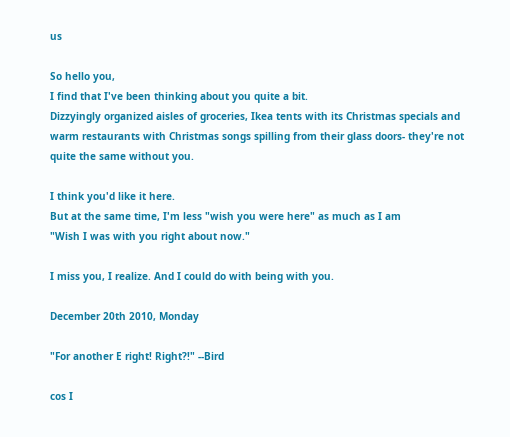us

So hello you,
I find that I've been thinking about you quite a bit.
Dizzyingly organized aisles of groceries, Ikea tents with its Christmas specials and warm restaurants with Christmas songs spilling from their glass doors- they're not quite the same without you.

I think you'd like it here.
But at the same time, I'm less "wish you were here" as much as I am
"Wish I was with you right about now."

I miss you, I realize. And I could do with being with you.

December 20th 2010, Monday

"For another E right! Right?!" --Bird

cos I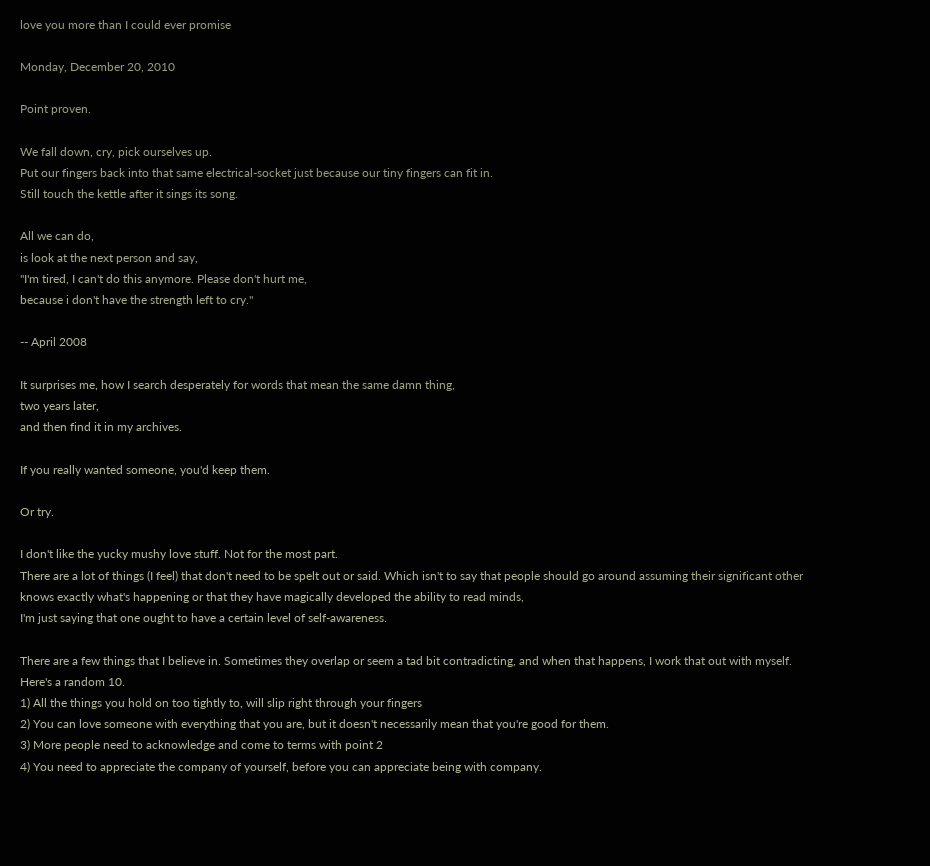love you more than I could ever promise

Monday, December 20, 2010

Point proven.

We fall down, cry, pick ourselves up.
Put our fingers back into that same electrical-socket just because our tiny fingers can fit in.
Still touch the kettle after it sings its song.

All we can do,
is look at the next person and say,
"I'm tired, I can't do this anymore. Please don't hurt me,
because i don't have the strength left to cry."

-- April 2008

It surprises me, how I search desperately for words that mean the same damn thing,
two years later,
and then find it in my archives.

If you really wanted someone, you'd keep them.

Or try.

I don't like the yucky mushy love stuff. Not for the most part.
There are a lot of things (I feel) that don't need to be spelt out or said. Which isn't to say that people should go around assuming their significant other knows exactly what's happening or that they have magically developed the ability to read minds,
I'm just saying that one ought to have a certain level of self-awareness.

There are a few things that I believe in. Sometimes they overlap or seem a tad bit contradicting, and when that happens, I work that out with myself. Here's a random 10.
1) All the things you hold on too tightly to, will slip right through your fingers
2) You can love someone with everything that you are, but it doesn't necessarily mean that you're good for them.
3) More people need to acknowledge and come to terms with point 2
4) You need to appreciate the company of yourself, before you can appreciate being with company.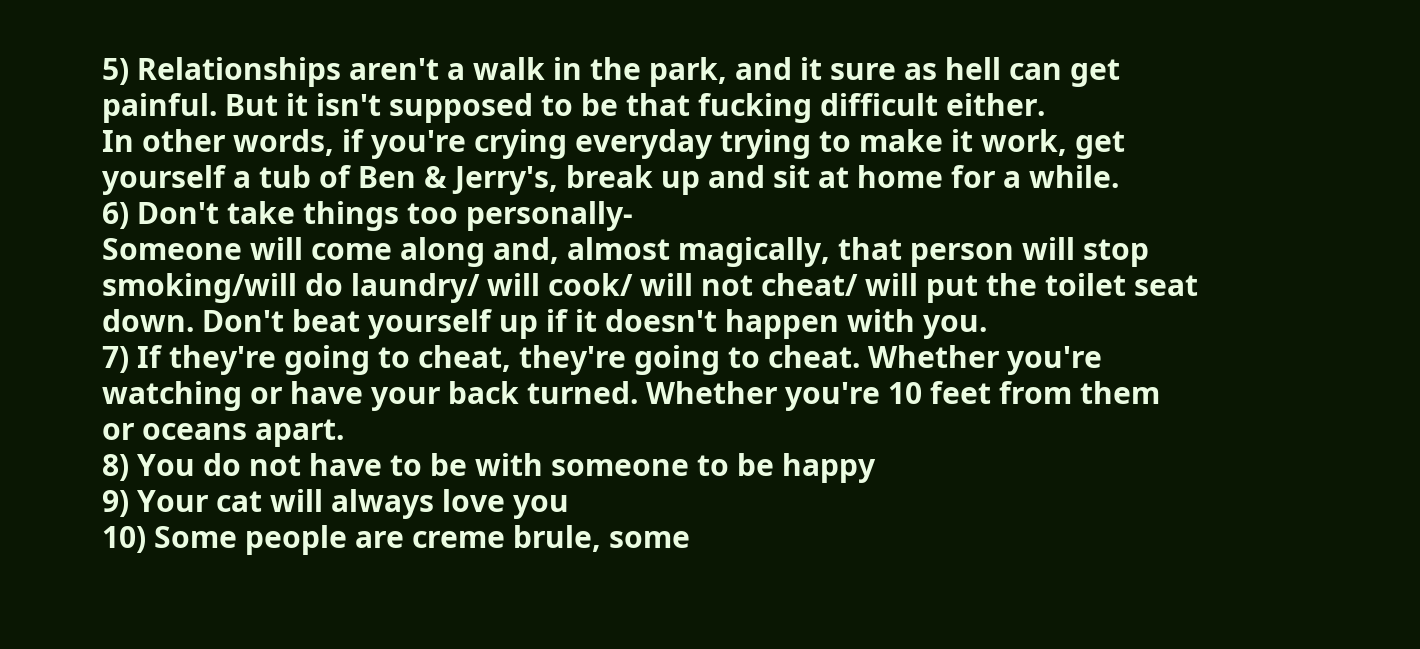5) Relationships aren't a walk in the park, and it sure as hell can get painful. But it isn't supposed to be that fucking difficult either.
In other words, if you're crying everyday trying to make it work, get yourself a tub of Ben & Jerry's, break up and sit at home for a while.
6) Don't take things too personally-
Someone will come along and, almost magically, that person will stop smoking/will do laundry/ will cook/ will not cheat/ will put the toilet seat down. Don't beat yourself up if it doesn't happen with you.
7) If they're going to cheat, they're going to cheat. Whether you're watching or have your back turned. Whether you're 10 feet from them or oceans apart.
8) You do not have to be with someone to be happy
9) Your cat will always love you
10) Some people are creme brule, some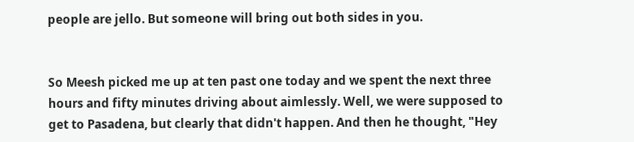people are jello. But someone will bring out both sides in you.


So Meesh picked me up at ten past one today and we spent the next three hours and fifty minutes driving about aimlessly. Well, we were supposed to get to Pasadena, but clearly that didn't happen. And then he thought, "Hey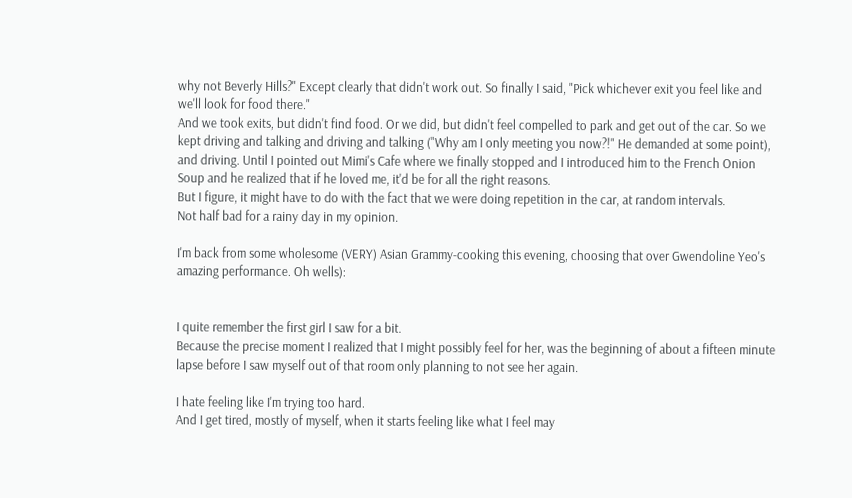why not Beverly Hills?" Except clearly that didn't work out. So finally I said, "Pick whichever exit you feel like and we'll look for food there."
And we took exits, but didn't find food. Or we did, but didn't feel compelled to park and get out of the car. So we kept driving and talking and driving and talking ("Why am I only meeting you now?!" He demanded at some point), and driving. Until I pointed out Mimi's Cafe where we finally stopped and I introduced him to the French Onion Soup and he realized that if he loved me, it'd be for all the right reasons.
But I figure, it might have to do with the fact that we were doing repetition in the car, at random intervals.
Not half bad for a rainy day in my opinion.

I'm back from some wholesome (VERY) Asian Grammy-cooking this evening, choosing that over Gwendoline Yeo's amazing performance. Oh wells):


I quite remember the first girl I saw for a bit.
Because the precise moment I realized that I might possibly feel for her, was the beginning of about a fifteen minute lapse before I saw myself out of that room only planning to not see her again.

I hate feeling like I'm trying too hard.
And I get tired, mostly of myself, when it starts feeling like what I feel may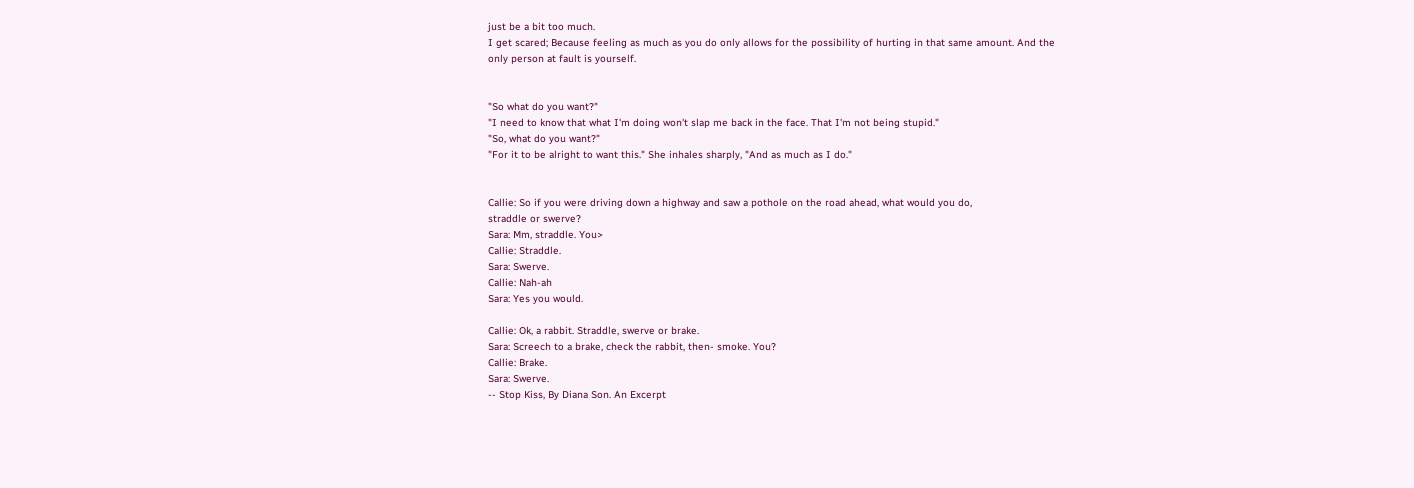just be a bit too much.
I get scared; Because feeling as much as you do only allows for the possibility of hurting in that same amount. And the only person at fault is yourself.


"So what do you want?"
"I need to know that what I'm doing won't slap me back in the face. That I'm not being stupid."
"So, what do you want?"
"For it to be alright to want this." She inhales sharply, "And as much as I do."


Callie: So if you were driving down a highway and saw a pothole on the road ahead, what would you do,
straddle or swerve?
Sara: Mm, straddle. You>
Callie: Straddle.
Sara: Swerve.
Callie: Nah-ah
Sara: Yes you would.

Callie: Ok, a rabbit. Straddle, swerve or brake.
Sara: Screech to a brake, check the rabbit, then- smoke. You?
Callie: Brake.
Sara: Swerve.
-- Stop Kiss, By Diana Son. An Excerpt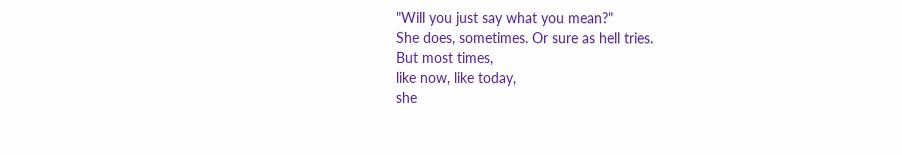"Will you just say what you mean?"
She does, sometimes. Or sure as hell tries.
But most times,
like now, like today,
she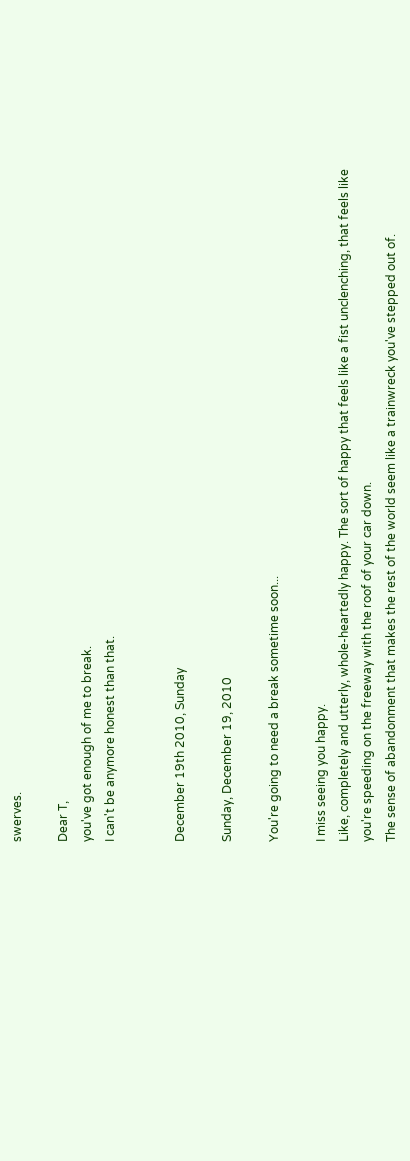swerves.

Dear T,
you've got enough of me to break.
I can't be anymore honest than that.


December 19th 2010, Sunday

Sunday, December 19, 2010

You're going to need a break sometime soon...

I miss seeing you happy.
Like, completely and utterly, whole-heartedly happy. The sort of happy that feels like a fist unclenching, that feels like you're speeding on the freeway with the roof of your car down.
The sense of abandonment that makes the rest of the world seem like a trainwreck you've stepped out of.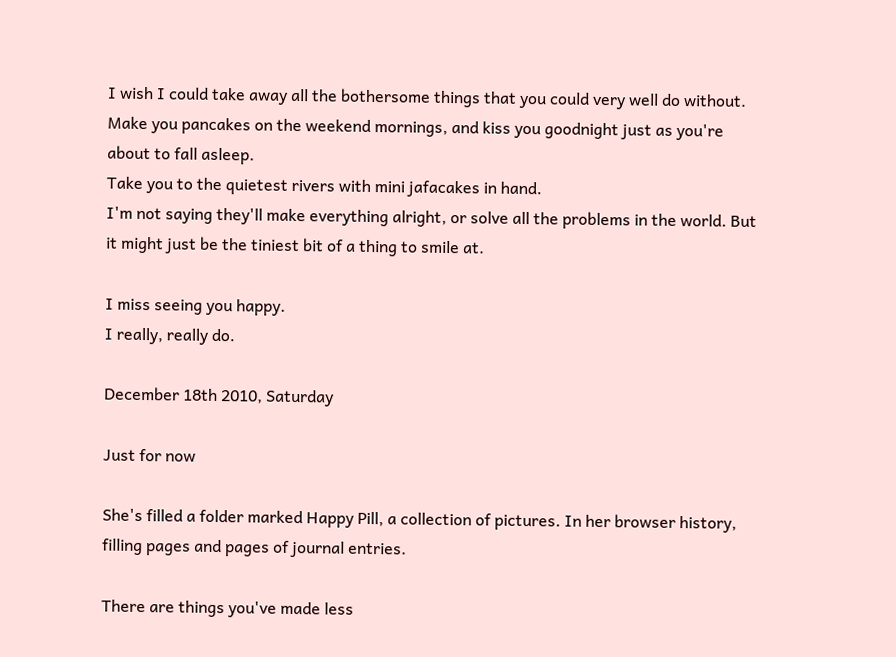I wish I could take away all the bothersome things that you could very well do without. Make you pancakes on the weekend mornings, and kiss you goodnight just as you're about to fall asleep.
Take you to the quietest rivers with mini jafacakes in hand.
I'm not saying they'll make everything alright, or solve all the problems in the world. But it might just be the tiniest bit of a thing to smile at.

I miss seeing you happy.
I really, really do.

December 18th 2010, Saturday

Just for now

She's filled a folder marked Happy Pill, a collection of pictures. In her browser history, filling pages and pages of journal entries.

There are things you've made less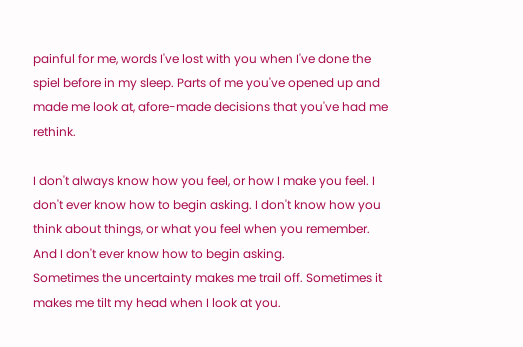painful for me, words I've lost with you when I've done the spiel before in my sleep. Parts of me you've opened up and made me look at, afore-made decisions that you've had me rethink.

I don't always know how you feel, or how I make you feel. I don't ever know how to begin asking. I don't know how you think about things, or what you feel when you remember.
And I don't ever know how to begin asking.
Sometimes the uncertainty makes me trail off. Sometimes it makes me tilt my head when I look at you.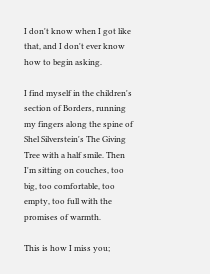I don't know when I got like that, and I don't ever know how to begin asking.

I find myself in the children's section of Borders, running my fingers along the spine of Shel Silverstein's The Giving Tree with a half smile. Then I'm sitting on couches, too big, too comfortable, too empty, too full with the promises of warmth.

This is how I miss you;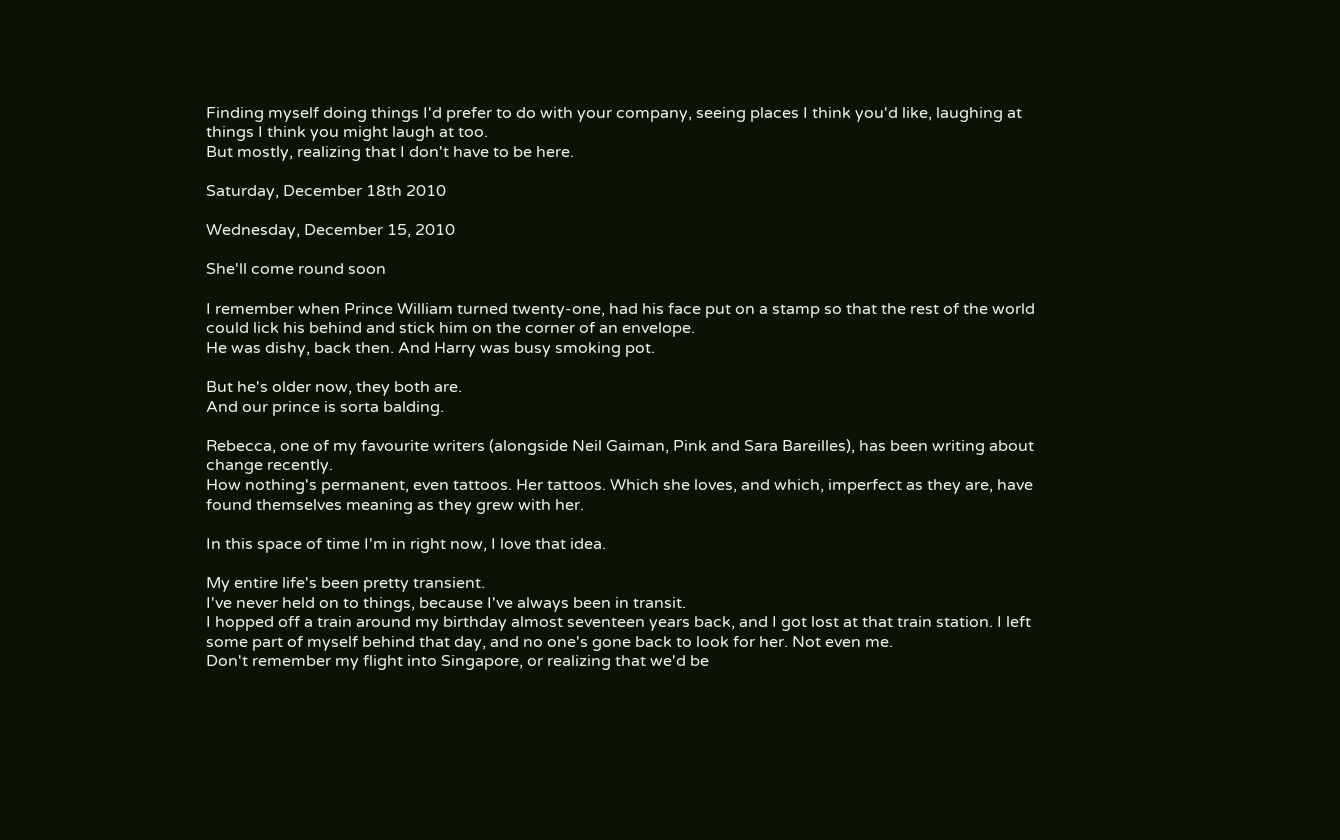Finding myself doing things I'd prefer to do with your company, seeing places I think you'd like, laughing at things I think you might laugh at too.
But mostly, realizing that I don't have to be here.

Saturday, December 18th 2010

Wednesday, December 15, 2010

She'll come round soon

I remember when Prince William turned twenty-one, had his face put on a stamp so that the rest of the world could lick his behind and stick him on the corner of an envelope.
He was dishy, back then. And Harry was busy smoking pot.

But he's older now, they both are.
And our prince is sorta balding.

Rebecca, one of my favourite writers (alongside Neil Gaiman, Pink and Sara Bareilles), has been writing about change recently.
How nothing's permanent, even tattoos. Her tattoos. Which she loves, and which, imperfect as they are, have found themselves meaning as they grew with her.

In this space of time I'm in right now, I love that idea.

My entire life's been pretty transient.
I've never held on to things, because I've always been in transit.
I hopped off a train around my birthday almost seventeen years back, and I got lost at that train station. I left some part of myself behind that day, and no one's gone back to look for her. Not even me.
Don't remember my flight into Singapore, or realizing that we'd be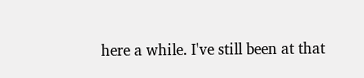here a while. I've still been at that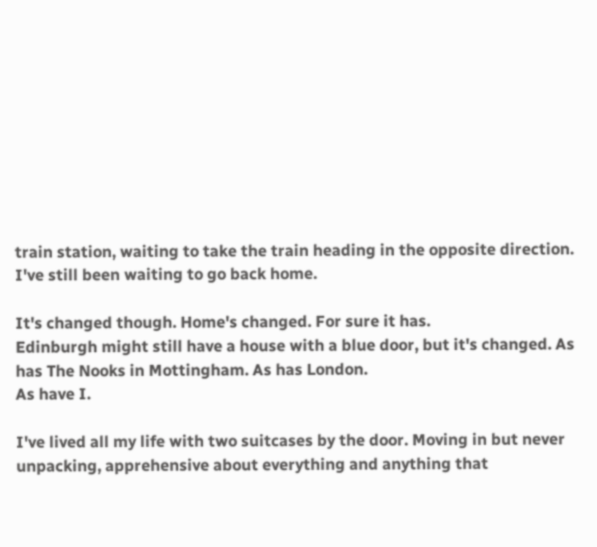train station, waiting to take the train heading in the opposite direction.
I've still been waiting to go back home.

It's changed though. Home's changed. For sure it has.
Edinburgh might still have a house with a blue door, but it's changed. As has The Nooks in Mottingham. As has London.
As have I.

I've lived all my life with two suitcases by the door. Moving in but never unpacking, apprehensive about everything and anything that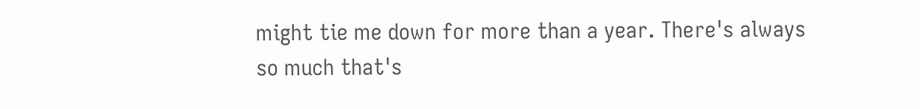might tie me down for more than a year. There's always so much that's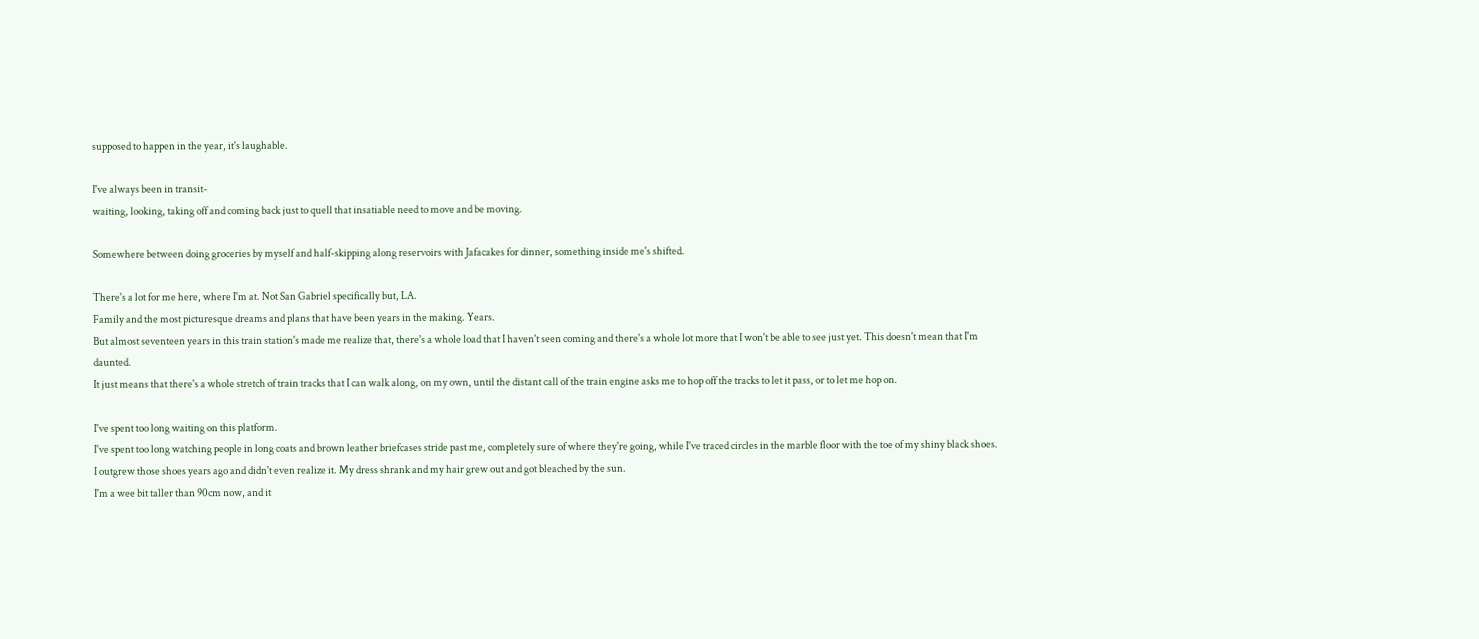supposed to happen in the year, it's laughable.

I've always been in transit-
waiting, looking, taking off and coming back just to quell that insatiable need to move and be moving.

Somewhere between doing groceries by myself and half-skipping along reservoirs with Jafacakes for dinner, something inside me's shifted.

There's a lot for me here, where I'm at. Not San Gabriel specifically but, LA.
Family and the most picturesque dreams and plans that have been years in the making. Years.
But almost seventeen years in this train station's made me realize that, there's a whole load that I haven't seen coming and there's a whole lot more that I won't be able to see just yet. This doesn't mean that I'm daunted.
It just means that there's a whole stretch of train tracks that I can walk along, on my own, until the distant call of the train engine asks me to hop off the tracks to let it pass, or to let me hop on.

I've spent too long waiting on this platform.
I've spent too long watching people in long coats and brown leather briefcases stride past me, completely sure of where they're going, while I've traced circles in the marble floor with the toe of my shiny black shoes.
I outgrew those shoes years ago and didn't even realize it. My dress shrank and my hair grew out and got bleached by the sun.
I'm a wee bit taller than 90cm now, and it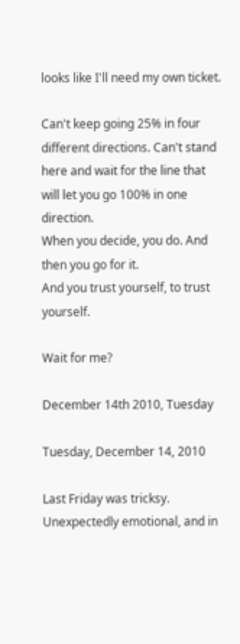looks like I'll need my own ticket.

Can't keep going 25% in four different directions. Can't stand here and wait for the line that will let you go 100% in one direction.
When you decide, you do. And then you go for it.
And you trust yourself, to trust yourself.

Wait for me?

December 14th 2010, Tuesday

Tuesday, December 14, 2010

Last Friday was tricksy.
Unexpectedly emotional, and in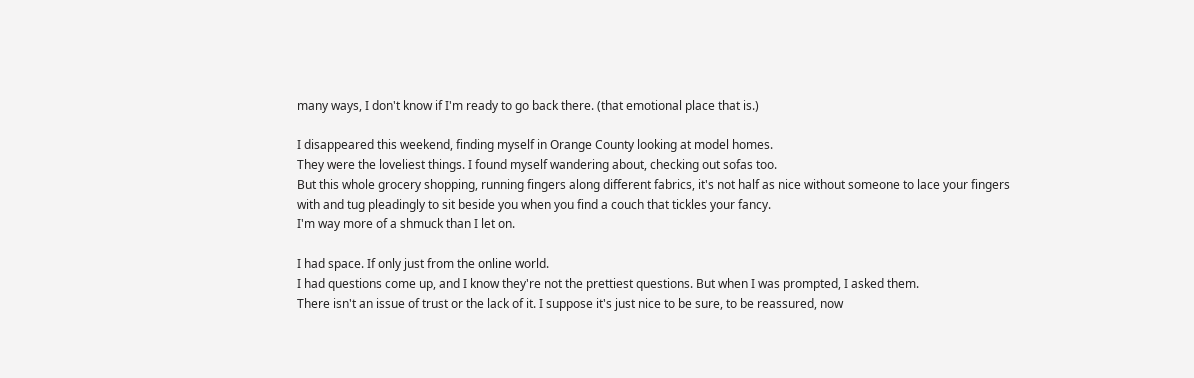many ways, I don't know if I'm ready to go back there. (that emotional place that is.)

I disappeared this weekend, finding myself in Orange County looking at model homes.
They were the loveliest things. I found myself wandering about, checking out sofas too.
But this whole grocery shopping, running fingers along different fabrics, it's not half as nice without someone to lace your fingers with and tug pleadingly to sit beside you when you find a couch that tickles your fancy.
I'm way more of a shmuck than I let on.

I had space. If only just from the online world.
I had questions come up, and I know they're not the prettiest questions. But when I was prompted, I asked them.
There isn't an issue of trust or the lack of it. I suppose it's just nice to be sure, to be reassured, now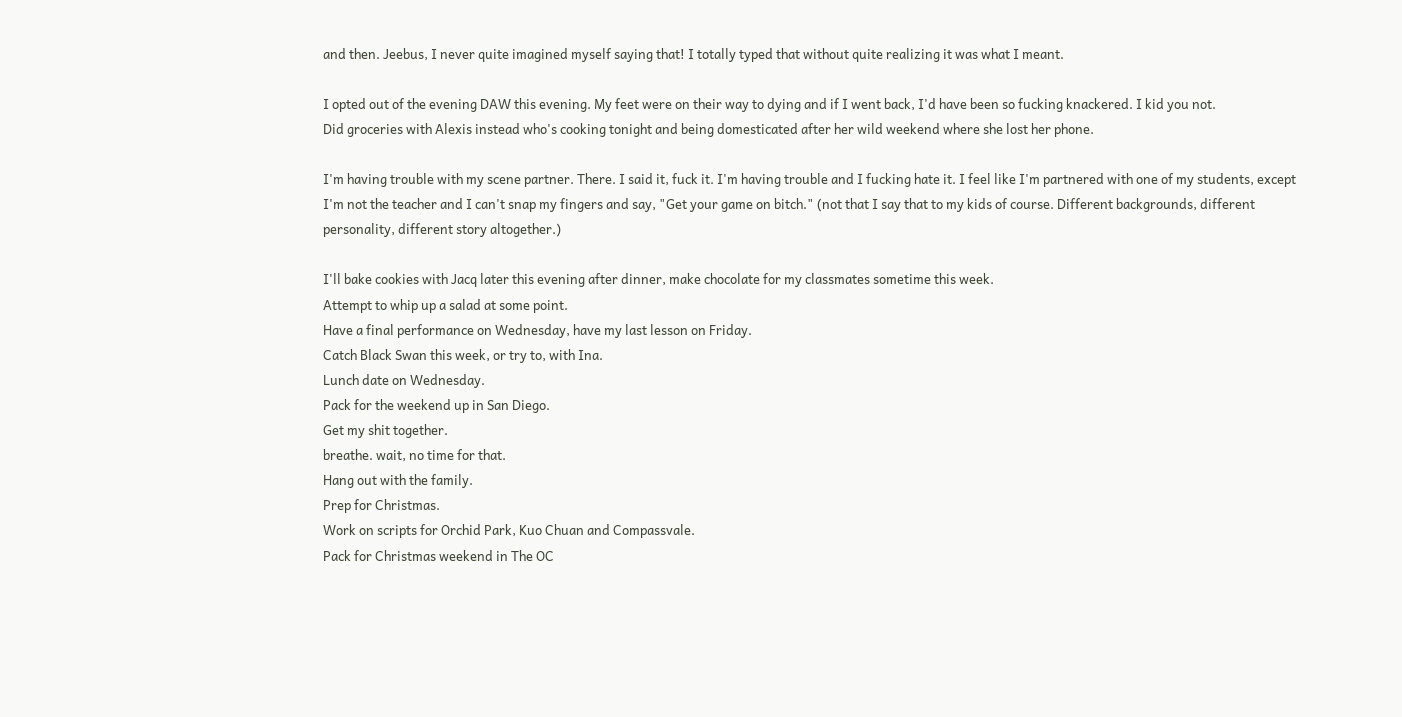and then. Jeebus, I never quite imagined myself saying that! I totally typed that without quite realizing it was what I meant.

I opted out of the evening DAW this evening. My feet were on their way to dying and if I went back, I'd have been so fucking knackered. I kid you not.
Did groceries with Alexis instead who's cooking tonight and being domesticated after her wild weekend where she lost her phone.

I'm having trouble with my scene partner. There. I said it, fuck it. I'm having trouble and I fucking hate it. I feel like I'm partnered with one of my students, except I'm not the teacher and I can't snap my fingers and say, "Get your game on bitch." (not that I say that to my kids of course. Different backgrounds, different personality, different story altogether.)

I'll bake cookies with Jacq later this evening after dinner, make chocolate for my classmates sometime this week.
Attempt to whip up a salad at some point.
Have a final performance on Wednesday, have my last lesson on Friday.
Catch Black Swan this week, or try to, with Ina.
Lunch date on Wednesday.
Pack for the weekend up in San Diego.
Get my shit together.
breathe. wait, no time for that.
Hang out with the family.
Prep for Christmas.
Work on scripts for Orchid Park, Kuo Chuan and Compassvale.
Pack for Christmas weekend in The OC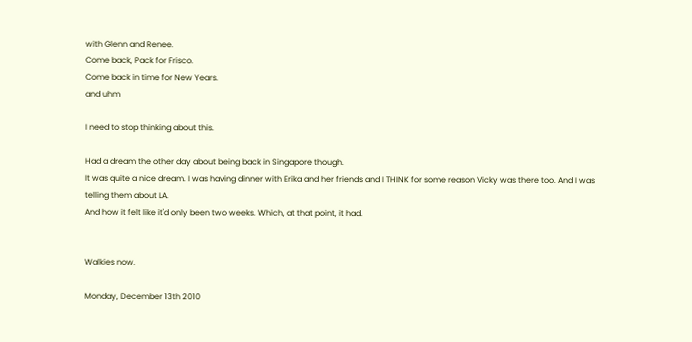with Glenn and Renee.
Come back, Pack for Frisco.
Come back in time for New Years.
and uhm

I need to stop thinking about this.

Had a dream the other day about being back in Singapore though.
It was quite a nice dream. I was having dinner with Erika and her friends and I THINK for some reason Vicky was there too. And I was telling them about LA.
And how it felt like it'd only been two weeks. Which, at that point, it had.


Walkies now.

Monday, December 13th 2010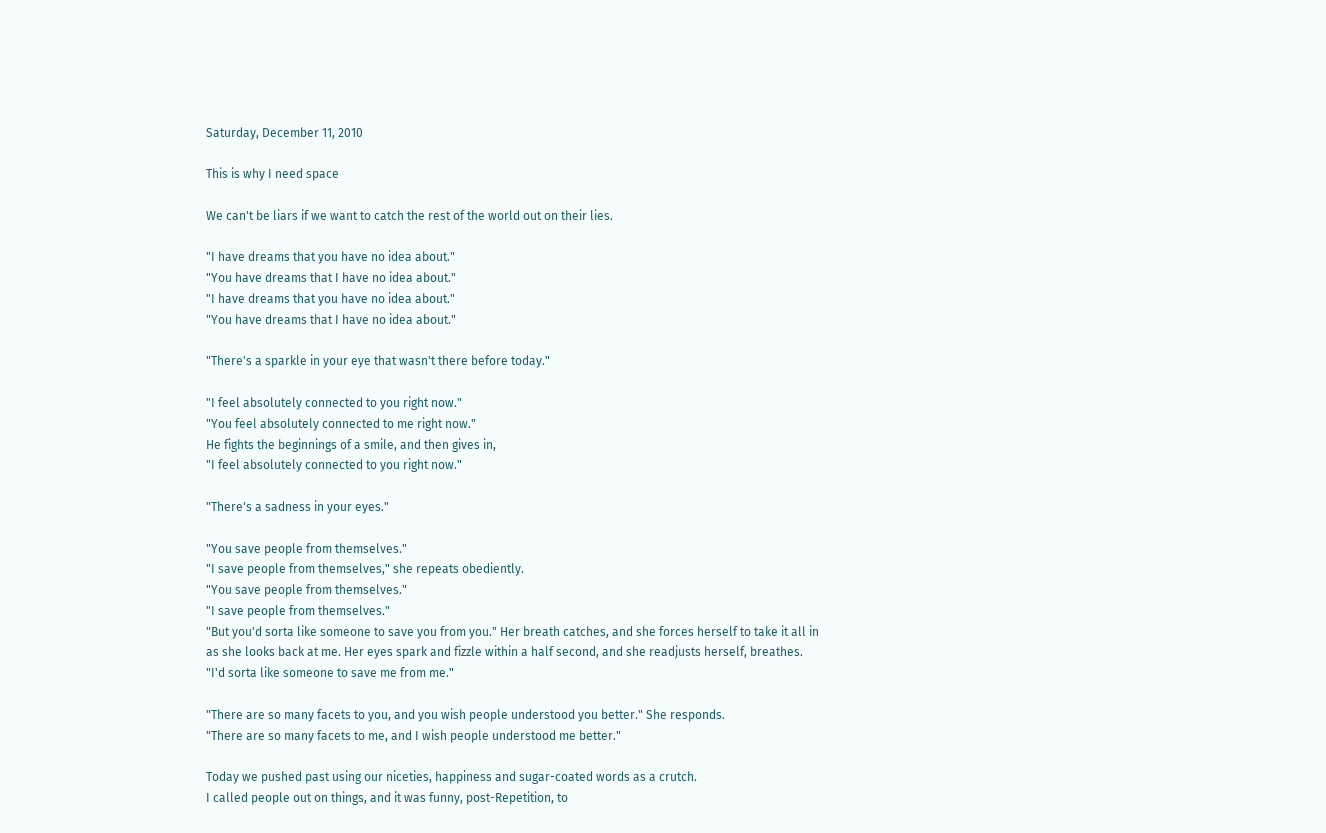Saturday, December 11, 2010

This is why I need space

We can't be liars if we want to catch the rest of the world out on their lies.

"I have dreams that you have no idea about."
"You have dreams that I have no idea about."
"I have dreams that you have no idea about."
"You have dreams that I have no idea about."

"There's a sparkle in your eye that wasn't there before today."

"I feel absolutely connected to you right now."
"You feel absolutely connected to me right now."
He fights the beginnings of a smile, and then gives in,
"I feel absolutely connected to you right now."

"There's a sadness in your eyes."

"You save people from themselves."
"I save people from themselves," she repeats obediently.
"You save people from themselves."
"I save people from themselves."
"But you'd sorta like someone to save you from you." Her breath catches, and she forces herself to take it all in as she looks back at me. Her eyes spark and fizzle within a half second, and she readjusts herself, breathes.
"I'd sorta like someone to save me from me."

"There are so many facets to you, and you wish people understood you better." She responds.
"There are so many facets to me, and I wish people understood me better."

Today we pushed past using our niceties, happiness and sugar-coated words as a crutch.
I called people out on things, and it was funny, post-Repetition, to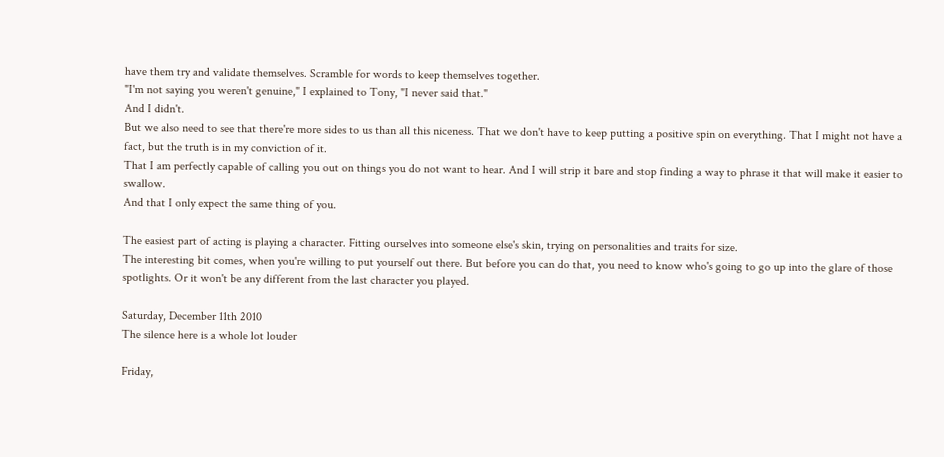have them try and validate themselves. Scramble for words to keep themselves together.
"I'm not saying you weren't genuine," I explained to Tony, "I never said that."
And I didn't.
But we also need to see that there're more sides to us than all this niceness. That we don't have to keep putting a positive spin on everything. That I might not have a fact, but the truth is in my conviction of it.
That I am perfectly capable of calling you out on things you do not want to hear. And I will strip it bare and stop finding a way to phrase it that will make it easier to swallow.
And that I only expect the same thing of you.

The easiest part of acting is playing a character. Fitting ourselves into someone else's skin, trying on personalities and traits for size.
The interesting bit comes, when you're willing to put yourself out there. But before you can do that, you need to know who's going to go up into the glare of those spotlights. Or it won't be any different from the last character you played.

Saturday, December 11th 2010
The silence here is a whole lot louder

Friday,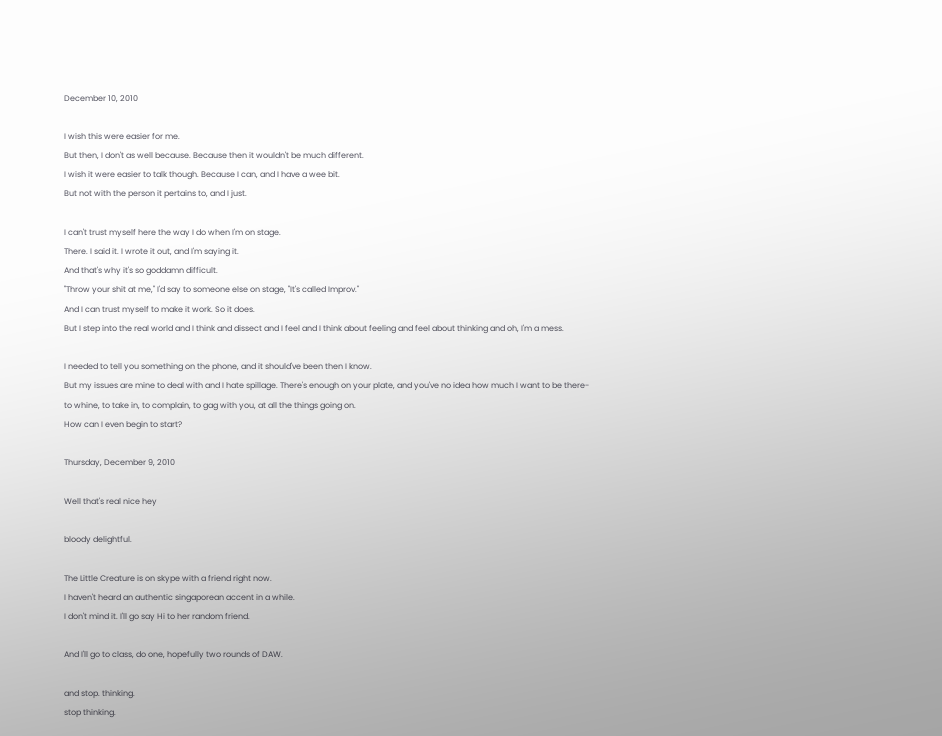December 10, 2010

I wish this were easier for me.
But then, I don't as well because. Because then it wouldn't be much different.
I wish it were easier to talk though. Because I can, and I have a wee bit.
But not with the person it pertains to, and I just.

I can't trust myself here the way I do when I'm on stage.
There. I said it. I wrote it out, and I'm saying it.
And that's why it's so goddamn difficult.
"Throw your shit at me," I'd say to someone else on stage, "It's called Improv."
And I can trust myself to make it work. So it does.
But I step into the real world and I think and dissect and I feel and I think about feeling and feel about thinking and oh, I'm a mess.

I needed to tell you something on the phone, and it should've been then I know.
But my issues are mine to deal with and I hate spillage. There's enough on your plate, and you've no idea how much I want to be there-
to whine, to take in, to complain, to gag with you, at all the things going on.
How can I even begin to start?

Thursday, December 9, 2010

Well that's real nice hey

bloody delightful.

The Little Creature is on skype with a friend right now.
I haven't heard an authentic singaporean accent in a while.
I don't mind it. I'll go say Hi to her random friend.

And I'll go to class, do one, hopefully two rounds of DAW.

and stop. thinking.
stop thinking.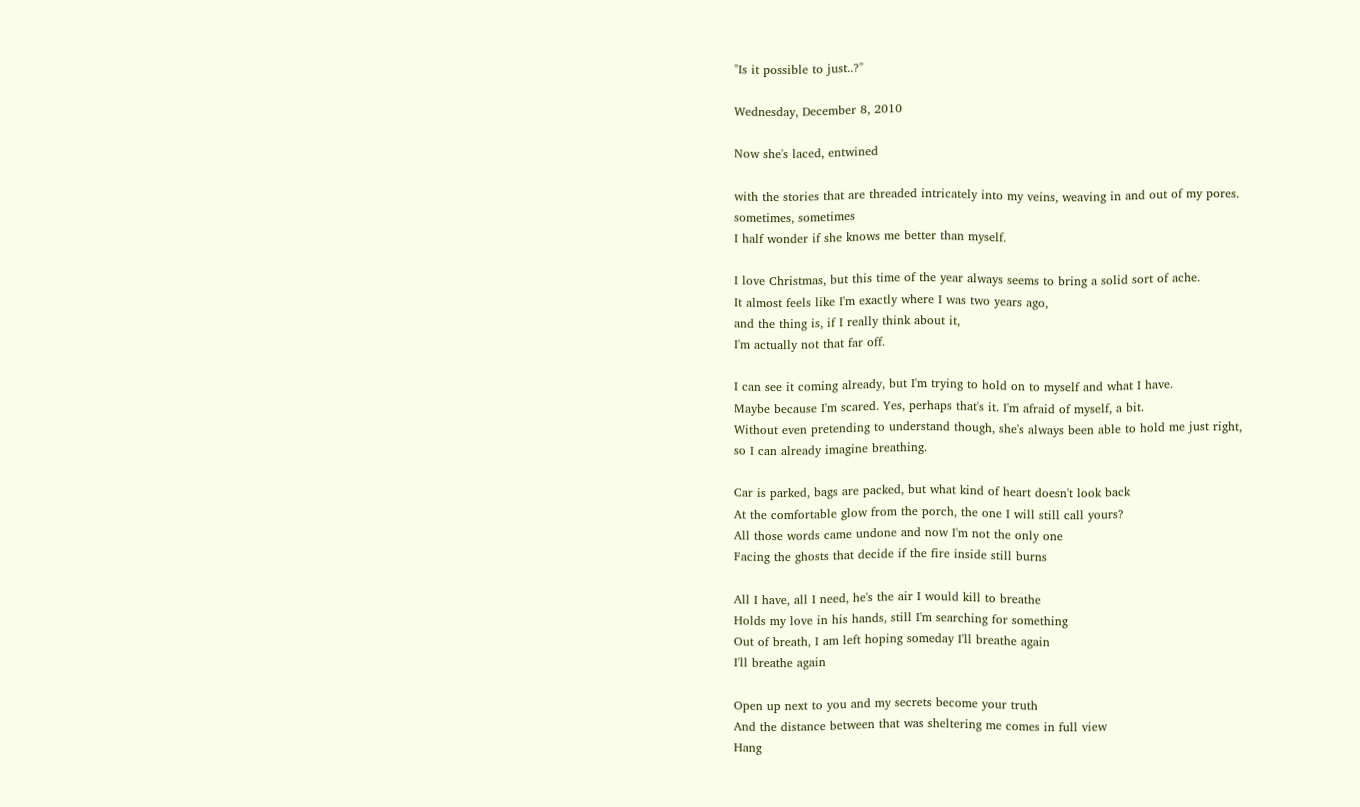"Is it possible to just..?"

Wednesday, December 8, 2010

Now she's laced, entwined

with the stories that are threaded intricately into my veins, weaving in and out of my pores.
sometimes, sometimes
I half wonder if she knows me better than myself.

I love Christmas, but this time of the year always seems to bring a solid sort of ache.
It almost feels like I'm exactly where I was two years ago,
and the thing is, if I really think about it,
I'm actually not that far off.

I can see it coming already, but I'm trying to hold on to myself and what I have.
Maybe because I'm scared. Yes, perhaps that's it. I'm afraid of myself, a bit.
Without even pretending to understand though, she's always been able to hold me just right,
so I can already imagine breathing.

Car is parked, bags are packed, but what kind of heart doesn't look back
At the comfortable glow from the porch, the one I will still call yours?
All those words came undone and now I'm not the only one
Facing the ghosts that decide if the fire inside still burns

All I have, all I need, he's the air I would kill to breathe
Holds my love in his hands, still I'm searching for something
Out of breath, I am left hoping someday I'll breathe again
I'll breathe again

Open up next to you and my secrets become your truth
And the distance between that was sheltering me comes in full view
Hang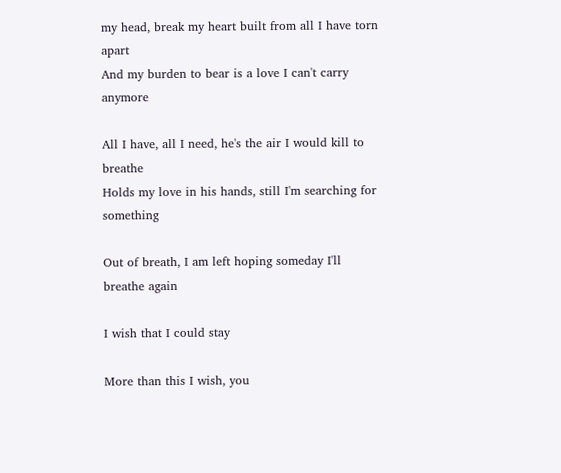my head, break my heart built from all I have torn apart
And my burden to bear is a love I can't carry anymore

All I have, all I need, he's the air I would kill to breathe
Holds my love in his hands, still I'm searching for something

Out of breath, I am left hoping someday I'll breathe again

I wish that I could stay

More than this I wish, you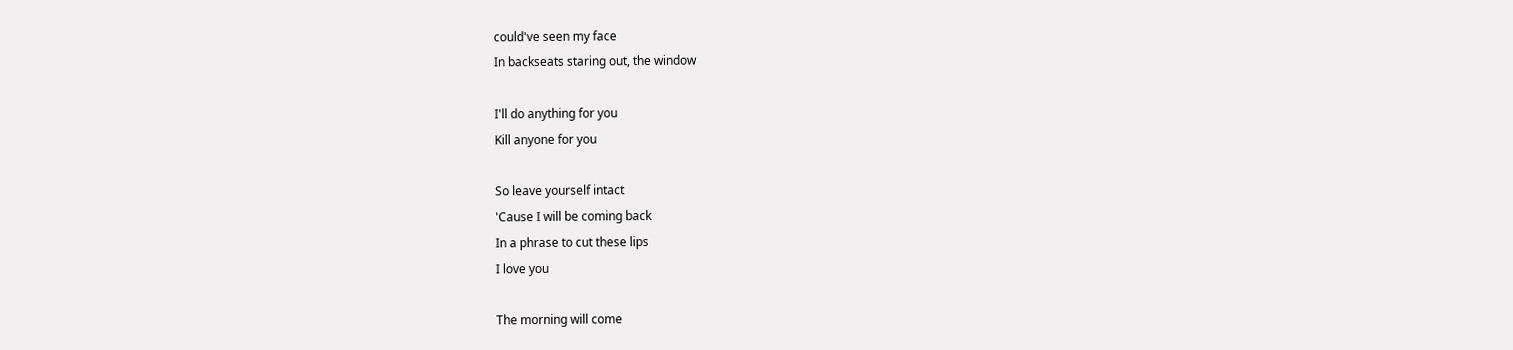could've seen my face
In backseats staring out, the window

I'll do anything for you
Kill anyone for you

So leave yourself intact
'Cause I will be coming back
In a phrase to cut these lips
I love you

The morning will come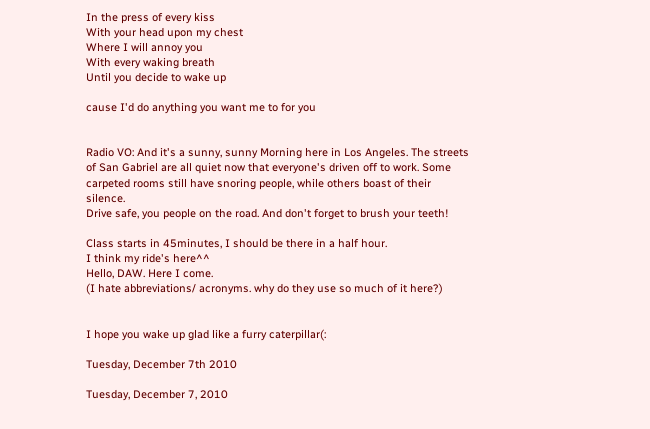In the press of every kiss
With your head upon my chest
Where I will annoy you
With every waking breath
Until you decide to wake up

cause I'd do anything you want me to for you


Radio VO: And it's a sunny, sunny Morning here in Los Angeles. The streets of San Gabriel are all quiet now that everyone's driven off to work. Some carpeted rooms still have snoring people, while others boast of their silence.
Drive safe, you people on the road. And don't forget to brush your teeth!

Class starts in 45minutes, I should be there in a half hour.
I think my ride's here^^
Hello, DAW. Here I come.
(I hate abbreviations/ acronyms. why do they use so much of it here?)


I hope you wake up glad like a furry caterpillar(:

Tuesday, December 7th 2010

Tuesday, December 7, 2010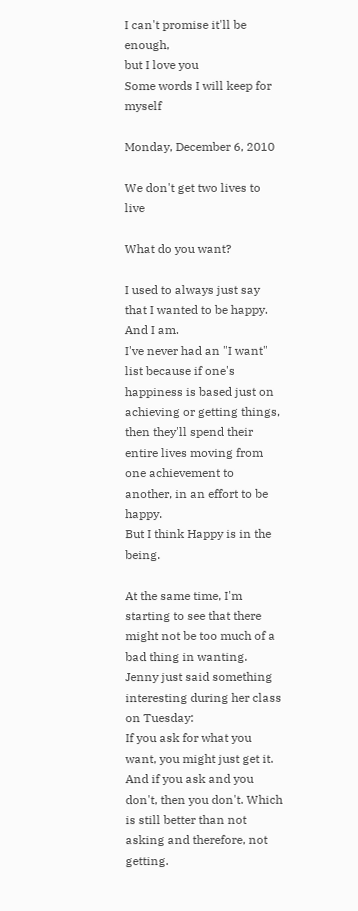I can't promise it'll be enough,
but I love you
Some words I will keep for myself

Monday, December 6, 2010

We don't get two lives to live

What do you want?

I used to always just say that I wanted to be happy.
And I am.
I've never had an "I want" list because if one's happiness is based just on achieving or getting things, then they'll spend their entire lives moving from one achievement to another, in an effort to be happy.
But I think Happy is in the being.

At the same time, I'm starting to see that there might not be too much of a bad thing in wanting.
Jenny just said something interesting during her class on Tuesday:
If you ask for what you want, you might just get it. And if you ask and you don't, then you don't. Which is still better than not asking and therefore, not getting.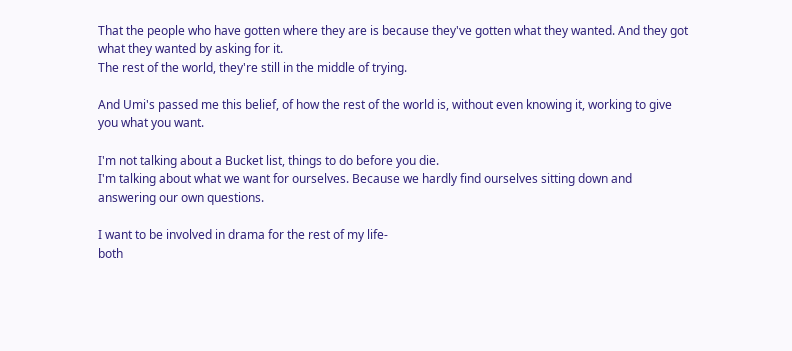That the people who have gotten where they are is because they've gotten what they wanted. And they got what they wanted by asking for it.
The rest of the world, they're still in the middle of trying.

And Umi's passed me this belief, of how the rest of the world is, without even knowing it, working to give you what you want.

I'm not talking about a Bucket list, things to do before you die.
I'm talking about what we want for ourselves. Because we hardly find ourselves sitting down and answering our own questions.

I want to be involved in drama for the rest of my life-
both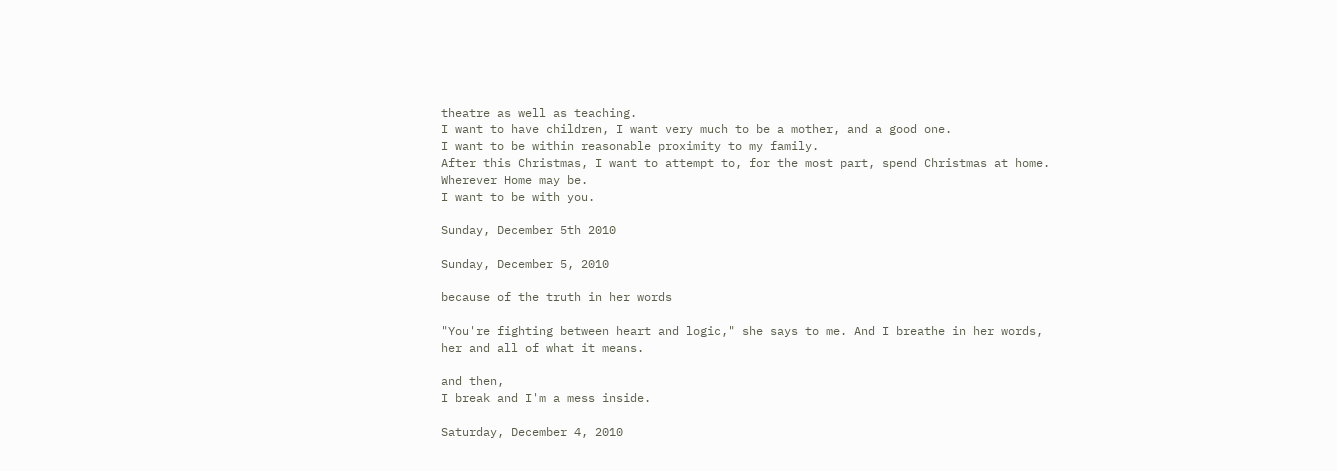theatre as well as teaching.
I want to have children, I want very much to be a mother, and a good one.
I want to be within reasonable proximity to my family.
After this Christmas, I want to attempt to, for the most part, spend Christmas at home. Wherever Home may be.
I want to be with you.

Sunday, December 5th 2010

Sunday, December 5, 2010

because of the truth in her words

"You're fighting between heart and logic," she says to me. And I breathe in her words,
her and all of what it means.

and then,
I break and I'm a mess inside.

Saturday, December 4, 2010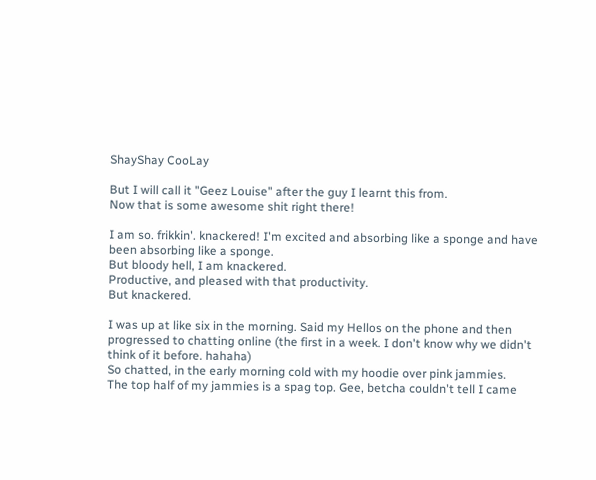ShayShay CooLay

But I will call it "Geez Louise" after the guy I learnt this from.
Now that is some awesome shit right there!

I am so. frikkin'. knackered! I'm excited and absorbing like a sponge and have been absorbing like a sponge.
But bloody hell, I am knackered.
Productive, and pleased with that productivity.
But knackered.

I was up at like six in the morning. Said my Hellos on the phone and then progressed to chatting online (the first in a week. I don't know why we didn't think of it before. hahaha)
So chatted, in the early morning cold with my hoodie over pink jammies.
The top half of my jammies is a spag top. Gee, betcha couldn't tell I came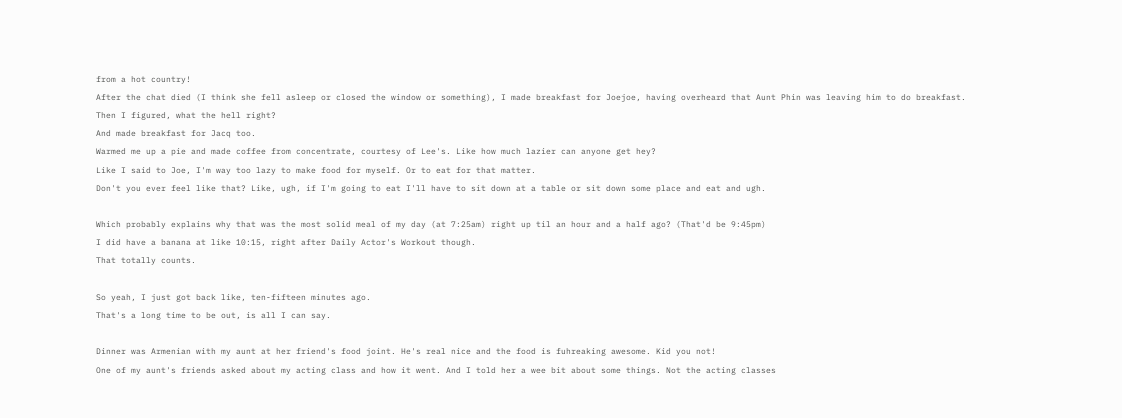from a hot country!
After the chat died (I think she fell asleep or closed the window or something), I made breakfast for Joejoe, having overheard that Aunt Phin was leaving him to do breakfast.
Then I figured, what the hell right?
And made breakfast for Jacq too.
Warmed me up a pie and made coffee from concentrate, courtesy of Lee's. Like how much lazier can anyone get hey?
Like I said to Joe, I'm way too lazy to make food for myself. Or to eat for that matter.
Don't you ever feel like that? Like, ugh, if I'm going to eat I'll have to sit down at a table or sit down some place and eat and ugh.

Which probably explains why that was the most solid meal of my day (at 7:25am) right up til an hour and a half ago? (That'd be 9:45pm)
I did have a banana at like 10:15, right after Daily Actor's Workout though.
That totally counts.

So yeah, I just got back like, ten-fifteen minutes ago.
That's a long time to be out, is all I can say.

Dinner was Armenian with my aunt at her friend's food joint. He's real nice and the food is fuhreaking awesome. Kid you not!
One of my aunt's friends asked about my acting class and how it went. And I told her a wee bit about some things. Not the acting classes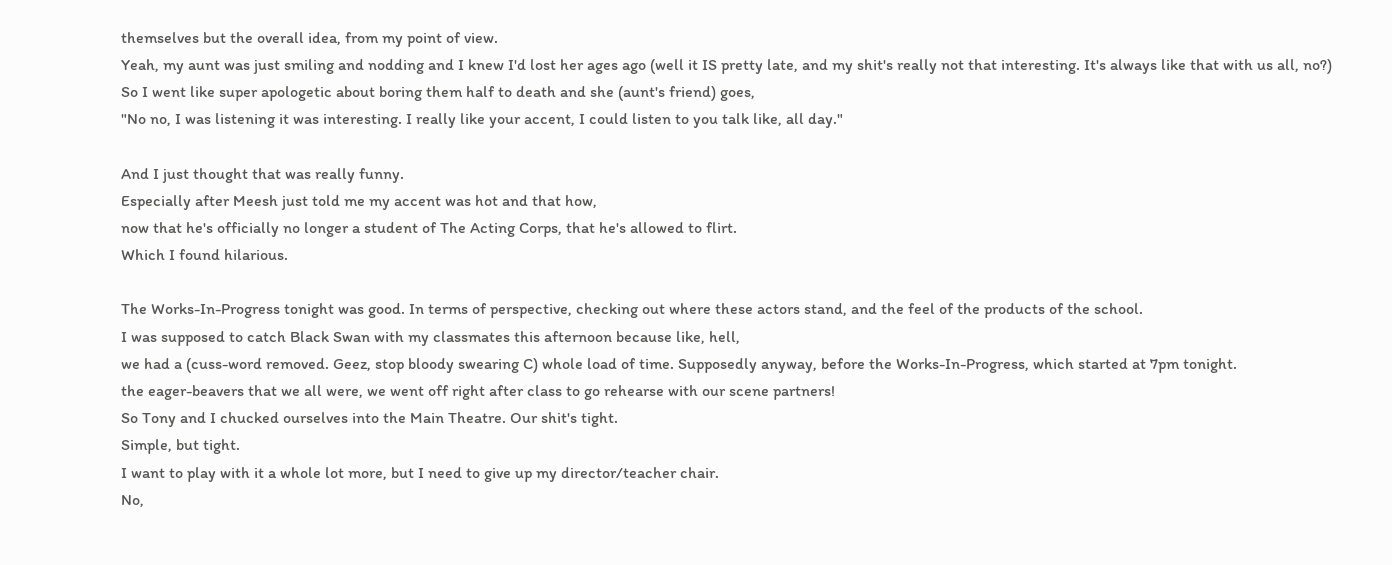themselves but the overall idea, from my point of view.
Yeah, my aunt was just smiling and nodding and I knew I'd lost her ages ago (well it IS pretty late, and my shit's really not that interesting. It's always like that with us all, no?)
So I went like super apologetic about boring them half to death and she (aunt's friend) goes,
"No no, I was listening it was interesting. I really like your accent, I could listen to you talk like, all day."

And I just thought that was really funny.
Especially after Meesh just told me my accent was hot and that how,
now that he's officially no longer a student of The Acting Corps, that he's allowed to flirt.
Which I found hilarious.

The Works-In-Progress tonight was good. In terms of perspective, checking out where these actors stand, and the feel of the products of the school.
I was supposed to catch Black Swan with my classmates this afternoon because like, hell,
we had a (cuss-word removed. Geez, stop bloody swearing C) whole load of time. Supposedly anyway, before the Works-In-Progress, which started at 7pm tonight.
the eager-beavers that we all were, we went off right after class to go rehearse with our scene partners!
So Tony and I chucked ourselves into the Main Theatre. Our shit's tight.
Simple, but tight.
I want to play with it a whole lot more, but I need to give up my director/teacher chair.
No,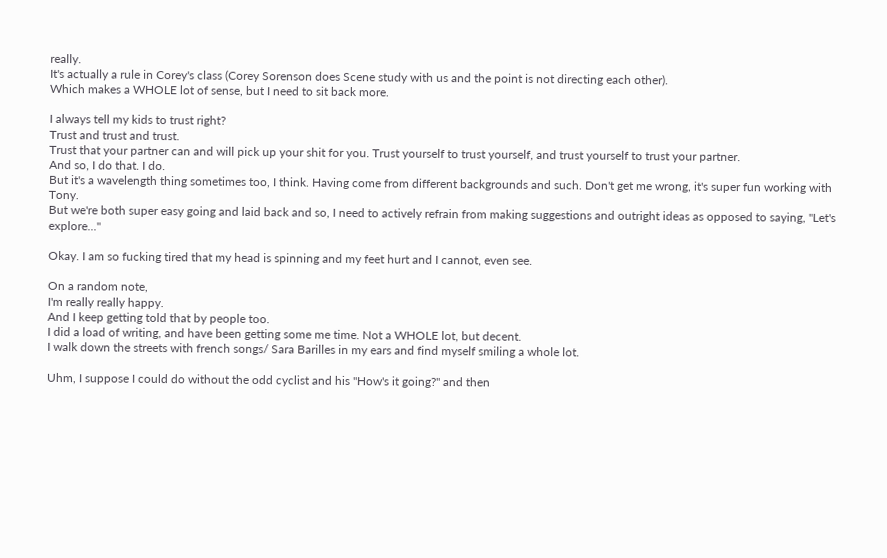really.
It's actually a rule in Corey's class (Corey Sorenson does Scene study with us and the point is not directing each other).
Which makes a WHOLE lot of sense, but I need to sit back more.

I always tell my kids to trust right?
Trust and trust and trust.
Trust that your partner can and will pick up your shit for you. Trust yourself to trust yourself, and trust yourself to trust your partner.
And so, I do that. I do.
But it's a wavelength thing sometimes too, I think. Having come from different backgrounds and such. Don't get me wrong, it's super fun working with Tony.
But we're both super easy going and laid back and so, I need to actively refrain from making suggestions and outright ideas as opposed to saying, "Let's explore..."

Okay. I am so fucking tired that my head is spinning and my feet hurt and I cannot, even see.

On a random note,
I'm really really happy.
And I keep getting told that by people too.
I did a load of writing, and have been getting some me time. Not a WHOLE lot, but decent.
I walk down the streets with french songs/ Sara Barilles in my ears and find myself smiling a whole lot.

Uhm, I suppose I could do without the odd cyclist and his "How's it going?" and then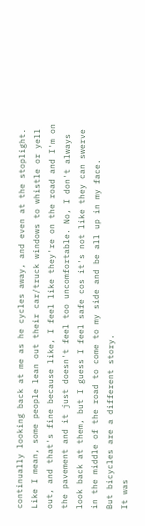continually looking back at me as he cycles away, and even at the stoplight.
Like I mean, some people lean out their car/truck windows to whistle or yell out, and that's fine because like, I feel like they're on the road and I'm on the pavement and it just doesn't feel too uncomfortable. No, I don't always look back at them, but I guess I feel safe cos it's not like they can swerve in the middle of the road to come to my side and be all up in my face.
But bicycles are a different story.
It was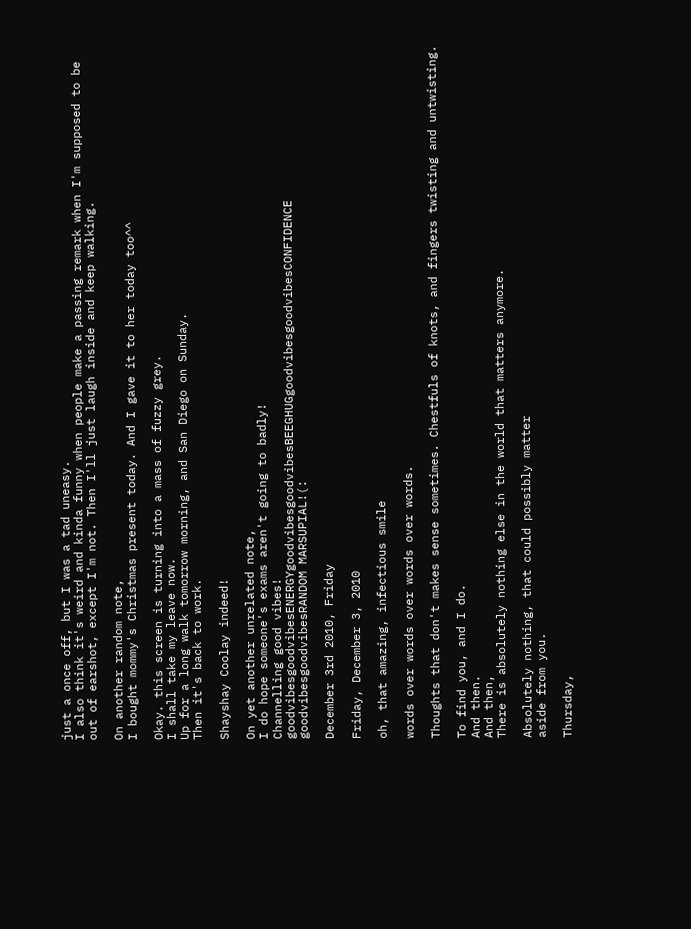just a once off, but I was a tad uneasy.
I also think it's weird and kinda funny when people make a passing remark when I'm supposed to be out of earshot, except I'm not. Then I'll just laugh inside and keep walking.

On another random note,
I bought mommy's Christmas present today. And I gave it to her today too^^

Okay. this screen is turning into a mass of fuzzy grey.
I shall take my leave now.
Up for a long walk tomorrow morning, and San Diego on Sunday.
Then it's back to work.

Shayshay Coolay indeed!

On yet another unrelated note,
I do hope someone's exams aren't going to badly!
Channelling good vibes!
goodvibesgoodvibesENERGYgoodvibesgoodvibesBEEGHUGgoodvibesgoodvibesCONFIDENCE goodvibesgoodvibesRANDOM MARSUPIAL!(:

December 3rd 2010, Friday

Friday, December 3, 2010

oh, that amazing, infectious smile

words over words over words over words.

Thoughts that don't makes sense sometimes. Chestfuls of knots, and fingers twisting and untwisting.

To find you, and I do.
And then.
And then,
There is absolutely nothing else in the world that matters anymore.

Absolutely nothing, that could possibly matter
aside from you.

Thursday,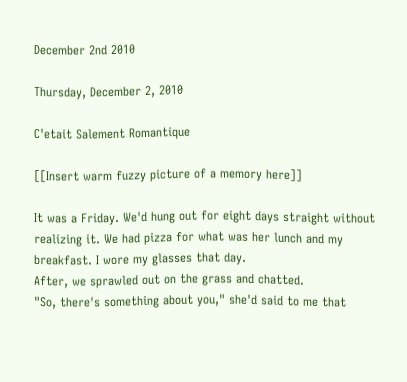December 2nd 2010

Thursday, December 2, 2010

C'etait Salement Romantique

[[Insert warm fuzzy picture of a memory here]]

It was a Friday. We'd hung out for eight days straight without realizing it. We had pizza for what was her lunch and my breakfast. I wore my glasses that day.
After, we sprawled out on the grass and chatted.
"So, there's something about you," she'd said to me that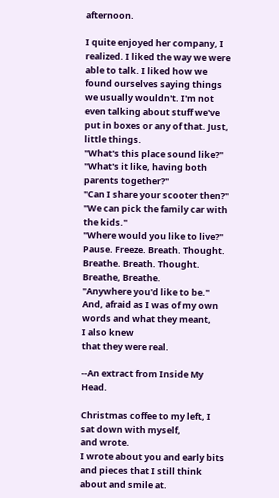afternoon.

I quite enjoyed her company, I realized. I liked the way we were able to talk. I liked how we found ourselves saying things we usually wouldn't. I'm not even talking about stuff we've put in boxes or any of that. Just, little things.
"What's this place sound like?"
"What's it like, having both parents together?"
"Can I share your scooter then?"
"We can pick the family car with the kids."
"Where would you like to live?"
Pause. Freeze. Breath. Thought. Breathe. Breath. Thought. Breathe, Breathe.
"Anywhere you'd like to be."
And, afraid as I was of my own words and what they meant,
I also knew
that they were real.

--An extract from Inside My Head.

Christmas coffee to my left, I sat down with myself,
and wrote.
I wrote about you and early bits and pieces that I still think about and smile at.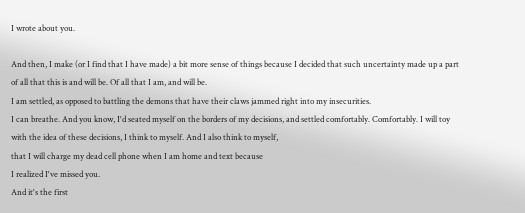I wrote about you.

And then, I make (or I find that I have made) a bit more sense of things because I decided that such uncertainty made up a part of all that this is and will be. Of all that I am, and will be.
I am settled, as opposed to battling the demons that have their claws jammed right into my insecurities.
I can breathe. And you know, I'd seated myself on the borders of my decisions, and settled comfortably. Comfortably. I will toy with the idea of these decisions, I think to myself. And I also think to myself,
that I will charge my dead cell phone when I am home and text because
I realized I've missed you.
And it's the first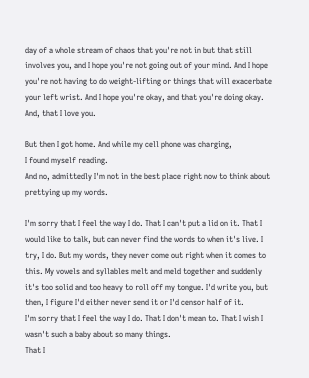day of a whole stream of chaos that you're not in but that still involves you, and I hope you're not going out of your mind. And I hope you're not having to do weight-lifting or things that will exacerbate your left wrist. And I hope you're okay, and that you're doing okay.
And, that I love you.

But then I got home. And while my cell phone was charging,
I found myself reading.
And no, admittedly I'm not in the best place right now to think about prettying up my words.

I'm sorry that I feel the way I do. That I can't put a lid on it. That I would like to talk, but can never find the words to when it's live. I try, I do. But my words, they never come out right when it comes to this. My vowels and syllables melt and meld together and suddenly it's too solid and too heavy to roll off my tongue. I'd write you, but then, I figure I'd either never send it or I'd censor half of it.
I'm sorry that I feel the way I do. That I don't mean to. That I wish I wasn't such a baby about so many things.
That I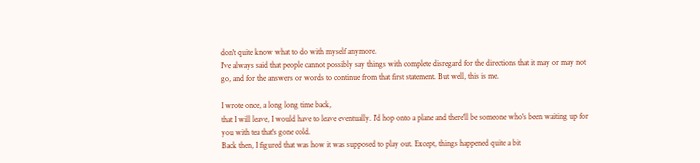don't quite know what to do with myself anymore.
I've always said that people cannot possibly say things with complete disregard for the directions that it may or may not go, and for the answers or words to continue from that first statement. But well, this is me.

I wrote once, a long long time back,
that I will leave, I would have to leave eventually. I'd hop onto a plane and there'll be someone who's been waiting up for you with tea that's gone cold.
Back then, I figured that was how it was supposed to play out. Except, things happened quite a bit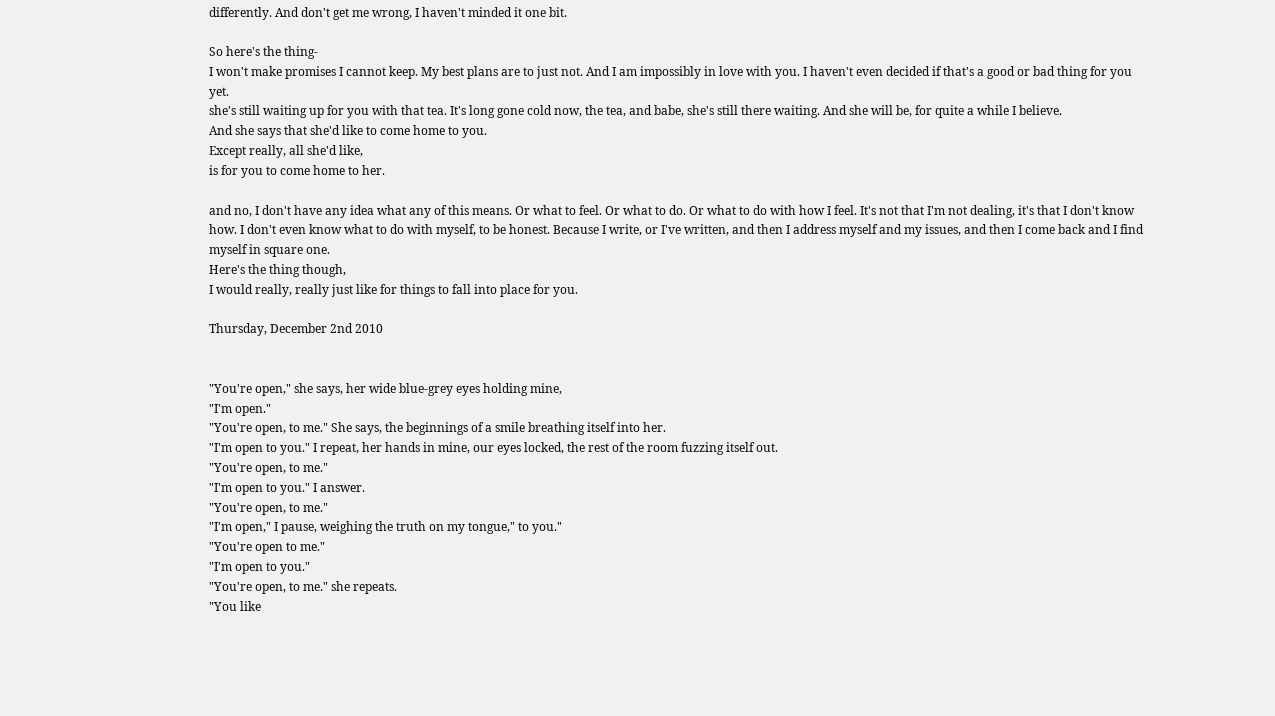differently. And don't get me wrong, I haven't minded it one bit.

So here's the thing-
I won't make promises I cannot keep. My best plans are to just not. And I am impossibly in love with you. I haven't even decided if that's a good or bad thing for you yet.
she's still waiting up for you with that tea. It's long gone cold now, the tea, and babe, she's still there waiting. And she will be, for quite a while I believe.
And she says that she'd like to come home to you.
Except really, all she'd like,
is for you to come home to her.

and no, I don't have any idea what any of this means. Or what to feel. Or what to do. Or what to do with how I feel. It's not that I'm not dealing, it's that I don't know how. I don't even know what to do with myself, to be honest. Because I write, or I've written, and then I address myself and my issues, and then I come back and I find myself in square one.
Here's the thing though,
I would really, really just like for things to fall into place for you.

Thursday, December 2nd 2010


"You're open," she says, her wide blue-grey eyes holding mine,
"I'm open."
"You're open, to me." She says, the beginnings of a smile breathing itself into her.
"I'm open to you." I repeat, her hands in mine, our eyes locked, the rest of the room fuzzing itself out.
"You're open, to me."
"I'm open to you." I answer.
"You're open, to me."
"I'm open," I pause, weighing the truth on my tongue," to you."
"You're open to me."
"I'm open to you."
"You're open, to me." she repeats.
"You like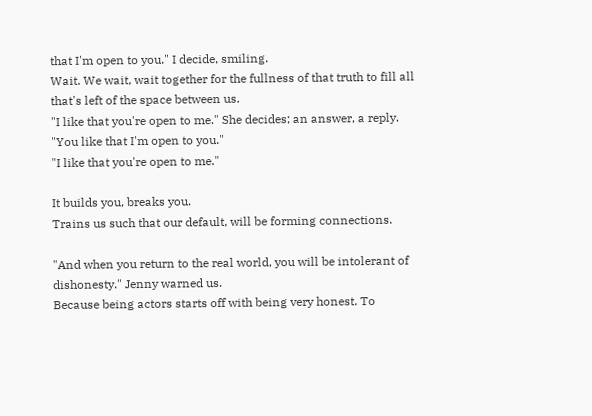that I'm open to you." I decide, smiling.
Wait. We wait, wait together for the fullness of that truth to fill all that's left of the space between us.
"I like that you're open to me." She decides; an answer, a reply.
"You like that I'm open to you."
"I like that you're open to me."

It builds you, breaks you.
Trains us such that our default, will be forming connections.

"And when you return to the real world, you will be intolerant of dishonesty." Jenny warned us.
Because being actors starts off with being very honest. To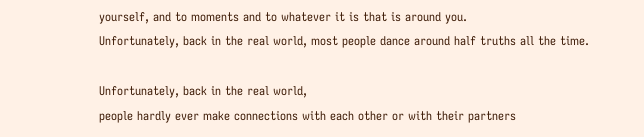yourself, and to moments and to whatever it is that is around you.
Unfortunately, back in the real world, most people dance around half truths all the time.

Unfortunately, back in the real world,
people hardly ever make connections with each other or with their partners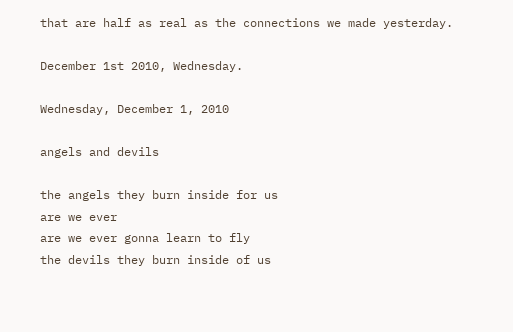that are half as real as the connections we made yesterday.

December 1st 2010, Wednesday.

Wednesday, December 1, 2010

angels and devils

the angels they burn inside for us
are we ever
are we ever gonna learn to fly
the devils they burn inside of us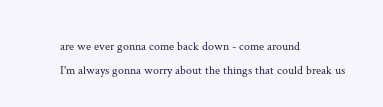are we ever gonna come back down - come around
I'm always gonna worry about the things that could break us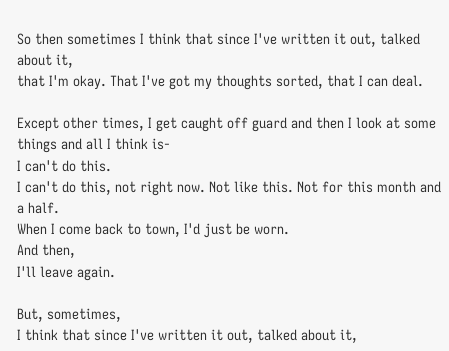So then sometimes I think that since I've written it out, talked about it,
that I'm okay. That I've got my thoughts sorted, that I can deal.

Except other times, I get caught off guard and then I look at some things and all I think is-
I can't do this.
I can't do this, not right now. Not like this. Not for this month and a half.
When I come back to town, I'd just be worn.
And then,
I'll leave again.

But, sometimes,
I think that since I've written it out, talked about it,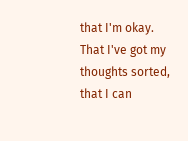that I'm okay.
That I've got my thoughts sorted, that I can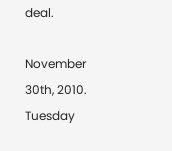deal.

November 30th, 2010. Tuesday